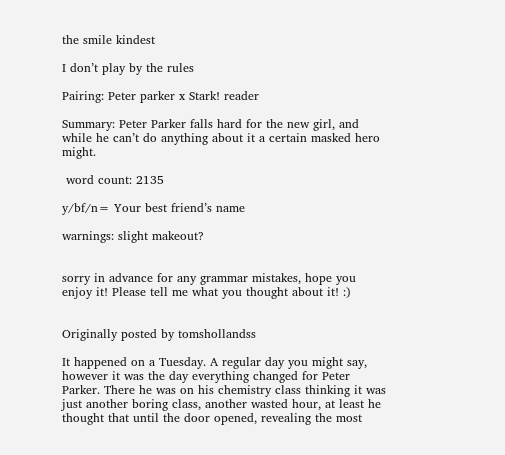the smile kindest

I don’t play by the rules

Pairing: Peter parker x Stark! reader

Summary: Peter Parker falls hard for the new girl, and while he can’t do anything about it a certain masked hero might.

 word count: 2135

y/bf/n= Your best friend’s name

warnings: slight makeout?


sorry in advance for any grammar mistakes, hope you enjoy it! Please tell me what you thought about it! :)


Originally posted by tomshollandss

It happened on a Tuesday. A regular day you might say, however it was the day everything changed for Peter Parker. There he was on his chemistry class thinking it was just another boring class, another wasted hour, at least he thought that until the door opened, revealing the most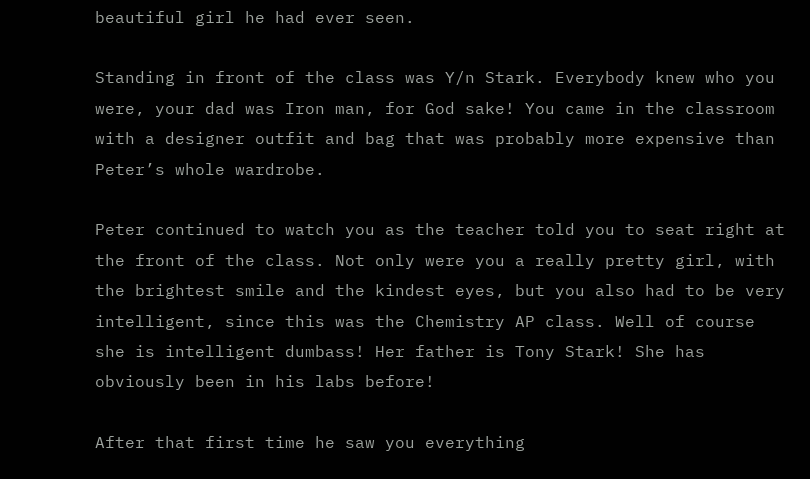beautiful girl he had ever seen.

Standing in front of the class was Y/n Stark. Everybody knew who you were, your dad was Iron man, for God sake! You came in the classroom with a designer outfit and bag that was probably more expensive than Peter’s whole wardrobe.

Peter continued to watch you as the teacher told you to seat right at the front of the class. Not only were you a really pretty girl, with the brightest smile and the kindest eyes, but you also had to be very intelligent, since this was the Chemistry AP class. Well of course she is intelligent dumbass! Her father is Tony Stark! She has obviously been in his labs before!

After that first time he saw you everything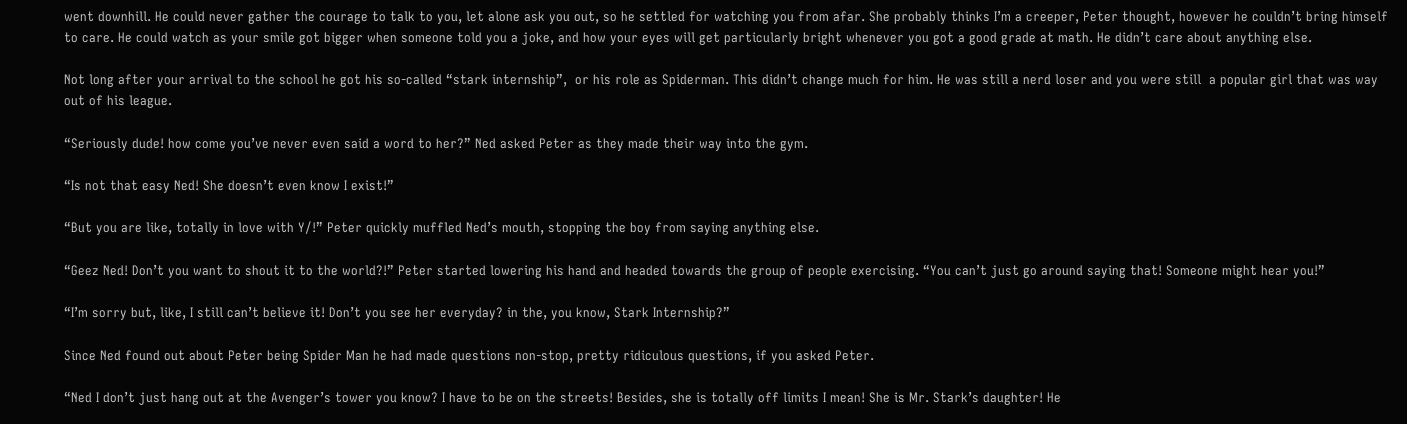went downhill. He could never gather the courage to talk to you, let alone ask you out, so he settled for watching you from afar. She probably thinks I’m a creeper, Peter thought, however he couldn’t bring himself to care. He could watch as your smile got bigger when someone told you a joke, and how your eyes will get particularly bright whenever you got a good grade at math. He didn’t care about anything else.

Not long after your arrival to the school he got his so-called “stark internship”,  or his role as Spiderman. This didn’t change much for him. He was still a nerd loser and you were still  a popular girl that was way out of his league.

“Seriously dude! how come you’ve never even said a word to her?” Ned asked Peter as they made their way into the gym.

“Is not that easy Ned! She doesn’t even know I exist!”

“But you are like, totally in love with Y/!” Peter quickly muffled Ned’s mouth, stopping the boy from saying anything else.

“Geez Ned! Don’t you want to shout it to the world?!” Peter started lowering his hand and headed towards the group of people exercising. “You can’t just go around saying that! Someone might hear you!”

“I’m sorry but, like, I still can’t believe it! Don’t you see her everyday? in the, you know, Stark Internship?”

Since Ned found out about Peter being Spider Man he had made questions non-stop, pretty ridiculous questions, if you asked Peter.

“Ned I don’t just hang out at the Avenger’s tower you know? I have to be on the streets! Besides, she is totally off limits I mean! She is Mr. Stark’s daughter! He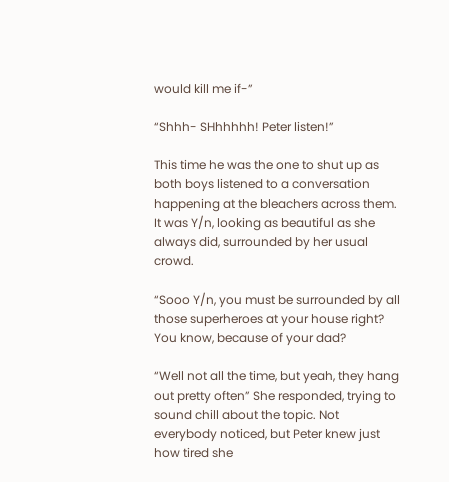would kill me if-”

“Shhh- SHhhhhh! Peter listen!”

This time he was the one to shut up as both boys listened to a conversation happening at the bleachers across them. It was Y/n, looking as beautiful as she always did, surrounded by her usual crowd.

“Sooo Y/n, you must be surrounded by all those superheroes at your house right? You know, because of your dad?

“Well not all the time, but yeah, they hang out pretty often” She responded, trying to sound chill about the topic. Not everybody noticed, but Peter knew just how tired she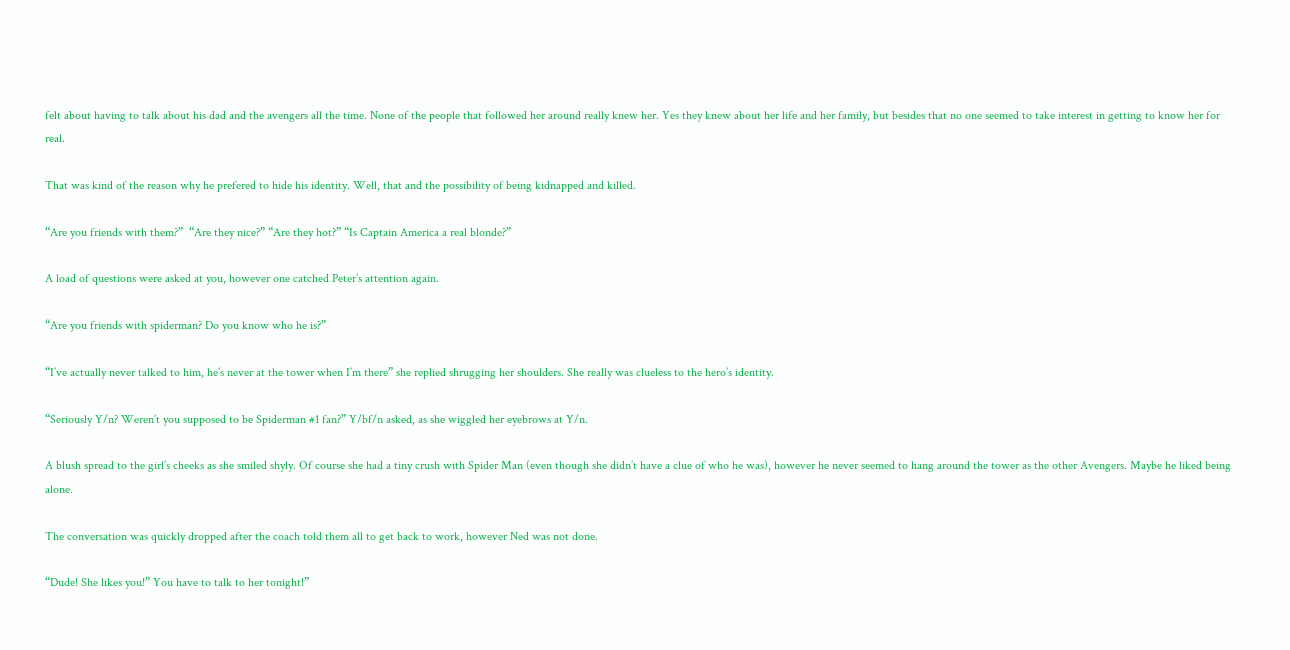felt about having to talk about his dad and the avengers all the time. None of the people that followed her around really knew her. Yes they knew about her life and her family, but besides that no one seemed to take interest in getting to know her for real.

That was kind of the reason why he prefered to hide his identity. Well, that and the possibility of being kidnapped and killed.

“Are you friends with them?”  “Are they nice?” “Are they hot?” “Is Captain America a real blonde?”

A load of questions were asked at you, however one catched Peter’s attention again.

“Are you friends with spiderman? Do you know who he is?”

“I’ve actually never talked to him, he’s never at the tower when I’m there” she replied shrugging her shoulders. She really was clueless to the hero’s identity.

“Seriously Y/n? Weren’t you supposed to be Spiderman #1 fan?” Y/bf/n asked, as she wiggled her eyebrows at Y/n.

A blush spread to the girl’s cheeks as she smiled shyly. Of course she had a tiny crush with Spider Man (even though she didn’t have a clue of who he was), however he never seemed to hang around the tower as the other Avengers. Maybe he liked being alone.

The conversation was quickly dropped after the coach told them all to get back to work, however Ned was not done.

“Dude! She likes you!” You have to talk to her tonight!”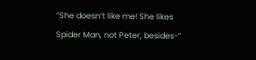“She doesn’t like me! She likes Spider Man, not Peter, besides-”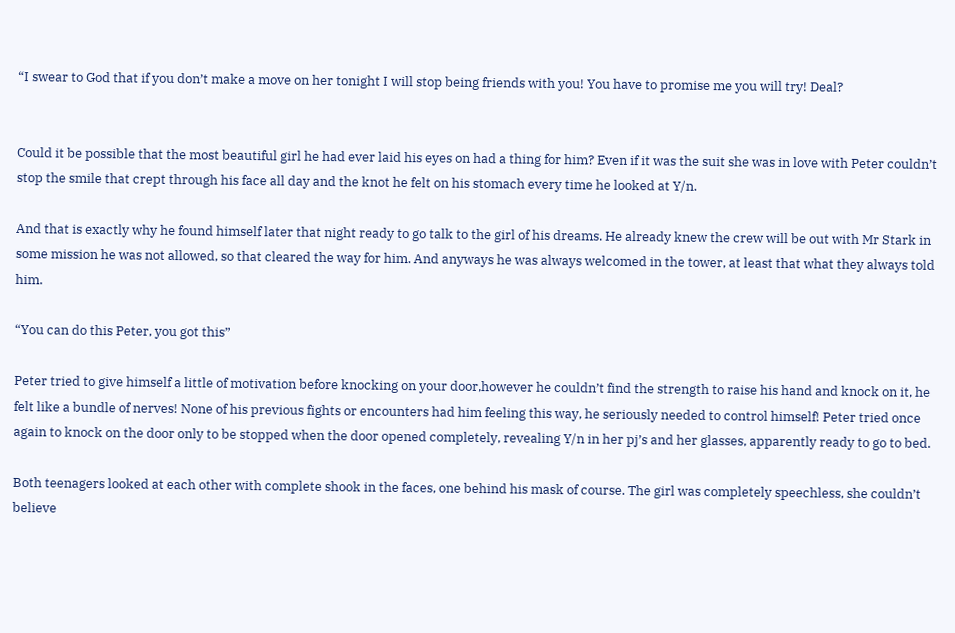“I swear to God that if you don’t make a move on her tonight I will stop being friends with you! You have to promise me you will try! Deal?


Could it be possible that the most beautiful girl he had ever laid his eyes on had a thing for him? Even if it was the suit she was in love with Peter couldn’t stop the smile that crept through his face all day and the knot he felt on his stomach every time he looked at Y/n.

And that is exactly why he found himself later that night ready to go talk to the girl of his dreams. He already knew the crew will be out with Mr Stark in some mission he was not allowed, so that cleared the way for him. And anyways he was always welcomed in the tower, at least that what they always told him.

“You can do this Peter, you got this”

Peter tried to give himself a little of motivation before knocking on your door,however he couldn’t find the strength to raise his hand and knock on it, he felt like a bundle of nerves! None of his previous fights or encounters had him feeling this way, he seriously needed to control himself! Peter tried once again to knock on the door only to be stopped when the door opened completely, revealing Y/n in her pj’s and her glasses, apparently ready to go to bed.

Both teenagers looked at each other with complete shook in the faces, one behind his mask of course. The girl was completely speechless, she couldn’t believe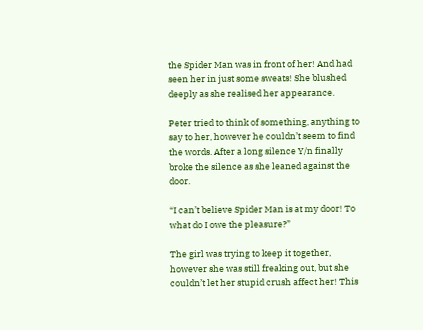the Spider Man was in front of her! And had seen her in just some sweats! She blushed deeply as she realised her appearance.

Peter tried to think of something, anything to say to her, however he couldn’t seem to find the words. After a long silence Y/n finally broke the silence as she leaned against the door.

“I can’t believe Spider Man is at my door! To what do I owe the pleasure?”

The girl was trying to keep it together, however she was still freaking out, but she couldn’t let her stupid crush affect her! This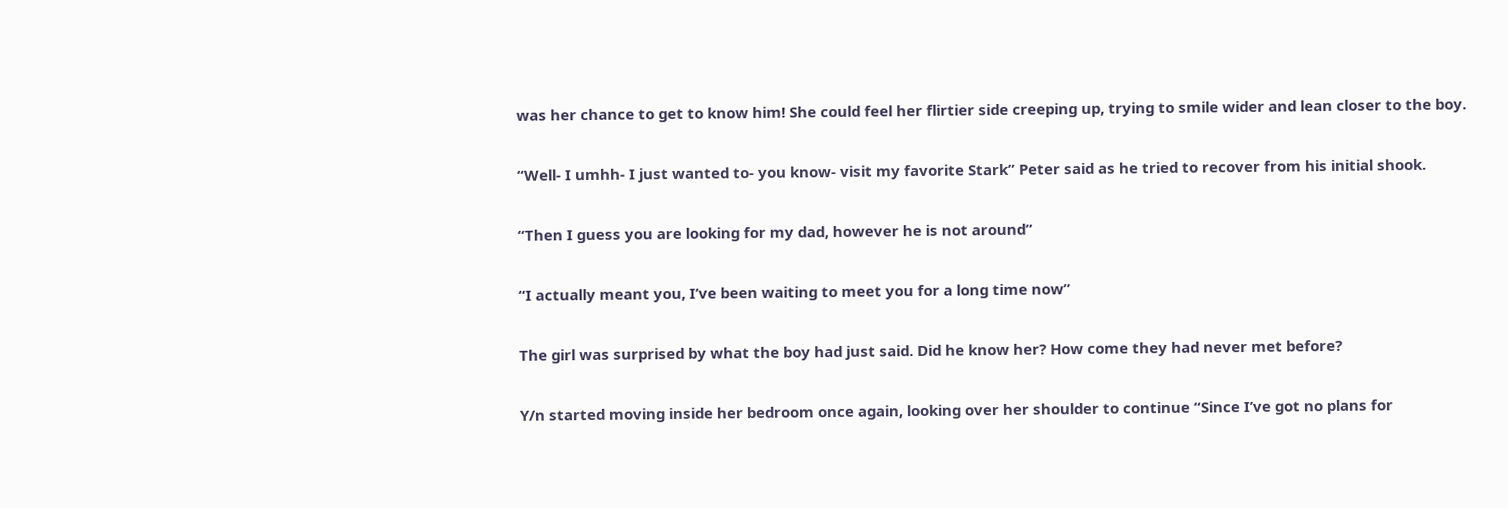was her chance to get to know him! She could feel her flirtier side creeping up, trying to smile wider and lean closer to the boy.

“Well- I umhh- I just wanted to- you know- visit my favorite Stark” Peter said as he tried to recover from his initial shook.

“Then I guess you are looking for my dad, however he is not around”

“I actually meant you, I’ve been waiting to meet you for a long time now”

The girl was surprised by what the boy had just said. Did he know her? How come they had never met before?

Y/n started moving inside her bedroom once again, looking over her shoulder to continue “Since I’ve got no plans for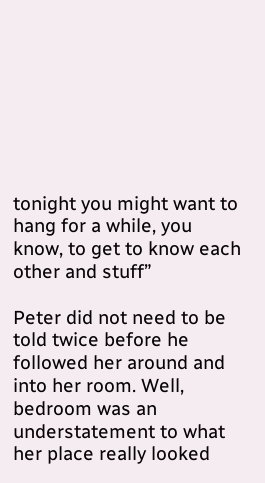tonight you might want to hang for a while, you know, to get to know each other and stuff”

Peter did not need to be told twice before he followed her around and into her room. Well, bedroom was an understatement to what her place really looked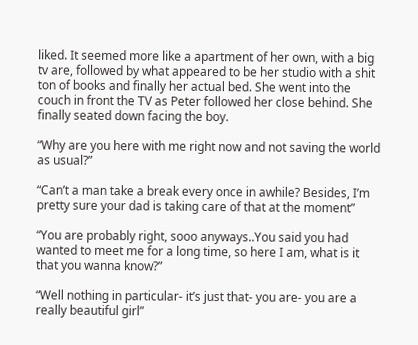liked. It seemed more like a apartment of her own, with a big tv are, followed by what appeared to be her studio with a shit ton of books and finally her actual bed. She went into the couch in front the TV as Peter followed her close behind. She finally seated down facing the boy.

“Why are you here with me right now and not saving the world as usual?”

“Can’t a man take a break every once in awhile? Besides, I’m pretty sure your dad is taking care of that at the moment”

“You are probably right, sooo anyways..You said you had wanted to meet me for a long time, so here I am, what is it that you wanna know?”

“Well nothing in particular- it’s just that- you are- you are a really beautiful girl”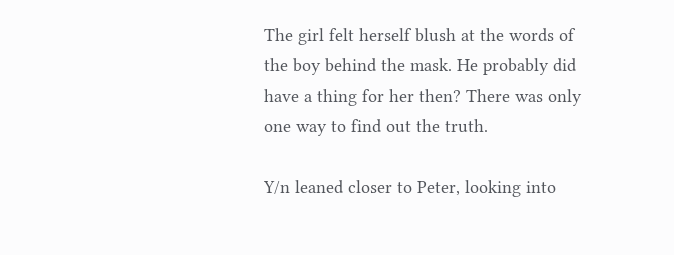The girl felt herself blush at the words of the boy behind the mask. He probably did have a thing for her then? There was only one way to find out the truth.

Y/n leaned closer to Peter, looking into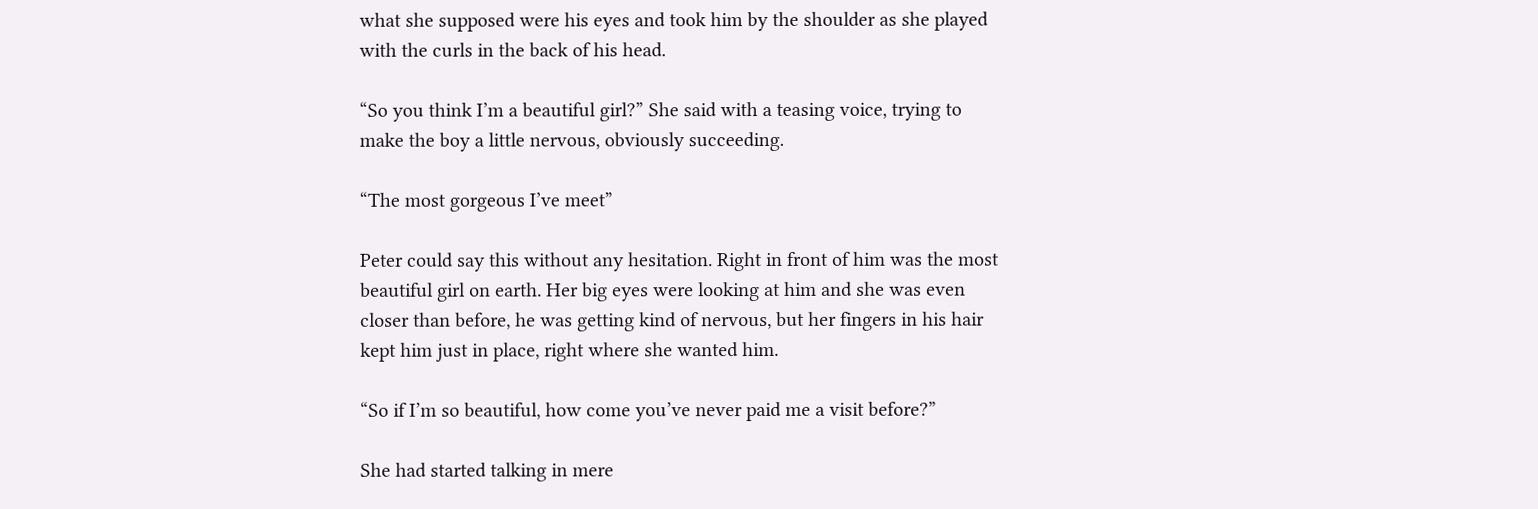what she supposed were his eyes and took him by the shoulder as she played with the curls in the back of his head.

“So you think I’m a beautiful girl?” She said with a teasing voice, trying to make the boy a little nervous, obviously succeeding.

“The most gorgeous I’ve meet”

Peter could say this without any hesitation. Right in front of him was the most beautiful girl on earth. Her big eyes were looking at him and she was even closer than before, he was getting kind of nervous, but her fingers in his hair kept him just in place, right where she wanted him.

“So if I’m so beautiful, how come you’ve never paid me a visit before?”

She had started talking in mere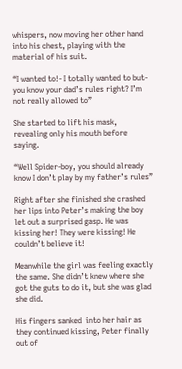whispers, now moving her other hand into his chest, playing with the material of his suit.

“I wanted to!- I totally wanted to but- you know your dad’s rules right? I’m not really allowed to”

She started to lift his mask, revealing only his mouth before saying.

“Well Spider-boy, you should already know I don’t play by my father’s rules”

Right after she finished she crashed her lips into Peter’s making the boy let out a surprised gasp. He was kissing her! They were kissing! He couldn’t believe it!

Meanwhile the girl was feeling exactly the same. She didn’t knew where she got the guts to do it, but she was glad she did.

His fingers sanked  into her hair as they continued kissing, Peter finally out of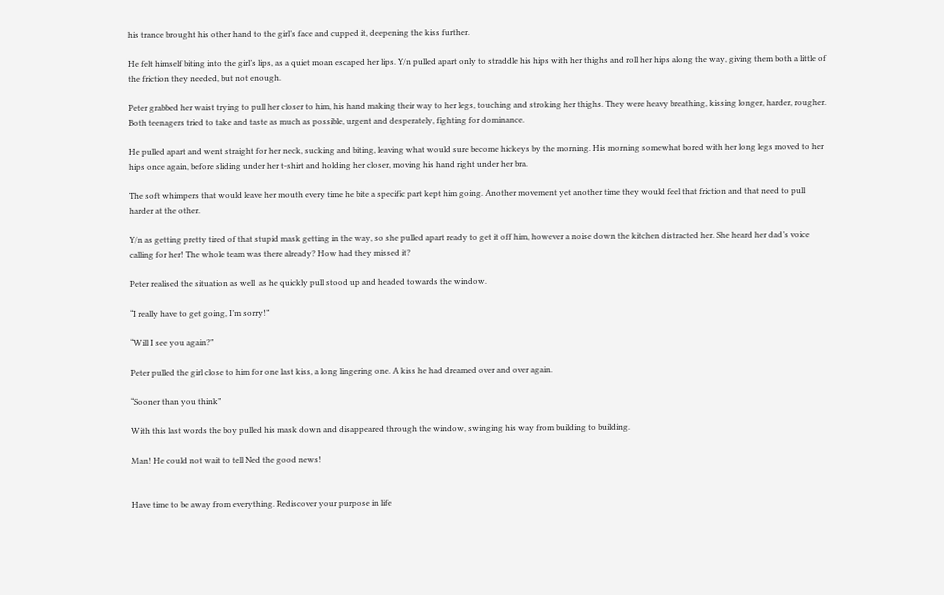his trance brought his other hand to the girl’s face and cupped it, deepening the kiss further.

He felt himself biting into the girl’s lips, as a quiet moan escaped her lips. Y/n pulled apart only to straddle his hips with her thighs and roll her hips along the way, giving them both a little of the friction they needed, but not enough.

Peter grabbed her waist trying to pull her closer to him, his hand making their way to her legs, touching and stroking her thighs. They were heavy breathing, kissing longer, harder, rougher. Both teenagers tried to take and taste as much as possible, urgent and desperately, fighting for dominance.

He pulled apart and went straight for her neck, sucking and biting, leaving what would sure become hickeys by the morning. His morning somewhat bored with her long legs moved to her hips once again, before sliding under her t-shirt and holding her closer, moving his hand right under her bra.

The soft whimpers that would leave her mouth every time he bite a specific part kept him going. Another movement yet another time they would feel that friction and that need to pull harder at the other.

Y/n as getting pretty tired of that stupid mask getting in the way, so she pulled apart ready to get it off him, however a noise down the kitchen distracted her. She heard her dad’s voice calling for her! The whole team was there already? How had they missed it?

Peter realised the situation as well  as he quickly pull stood up and headed towards the window.

“I really have to get going, I’m sorry!”

“Will I see you again?”

Peter pulled the girl close to him for one last kiss, a long lingering one. A kiss he had dreamed over and over again.

“Sooner than you think”

With this last words the boy pulled his mask down and disappeared through the window, swinging his way from building to building.

Man! He could not wait to tell Ned the good news!


Have time to be away from everything. Rediscover your purpose in life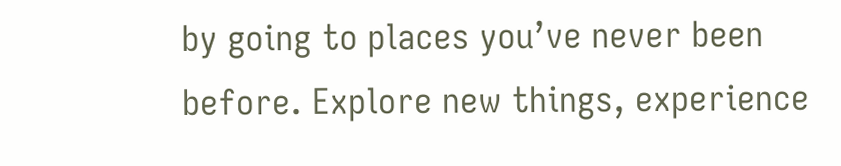by going to places you’ve never been before. Explore new things, experience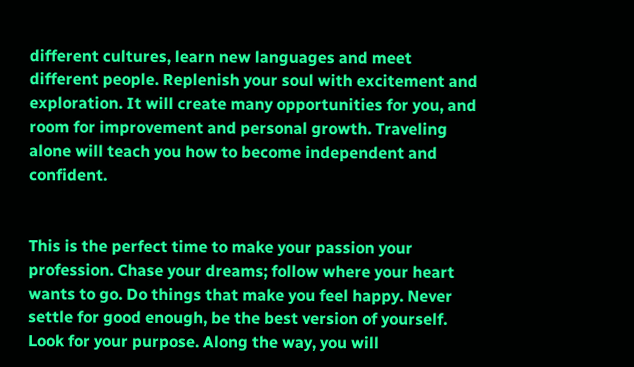different cultures, learn new languages and meet different people. Replenish your soul with excitement and exploration. It will create many opportunities for you, and room for improvement and personal growth. Traveling alone will teach you how to become independent and confident.


This is the perfect time to make your passion your profession. Chase your dreams; follow where your heart wants to go. Do things that make you feel happy. Never settle for good enough, be the best version of yourself. Look for your purpose. Along the way, you will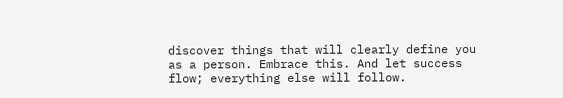discover things that will clearly define you as a person. Embrace this. And let success flow; everything else will follow.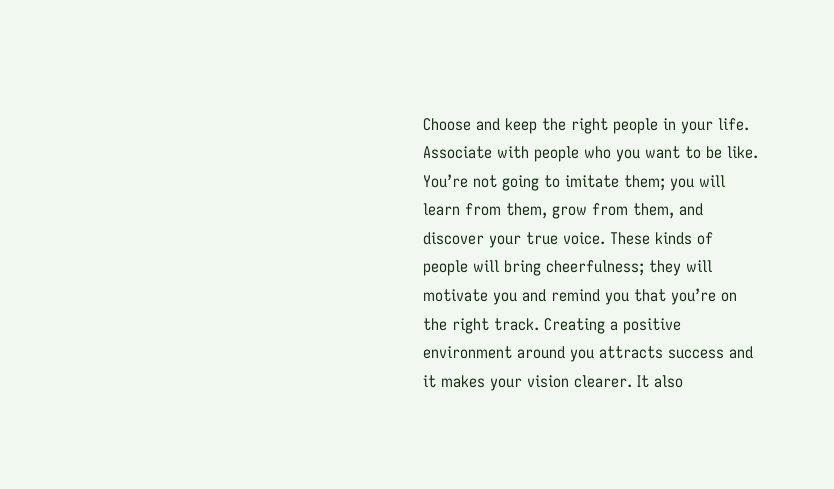Choose and keep the right people in your life. Associate with people who you want to be like. You’re not going to imitate them; you will learn from them, grow from them, and discover your true voice. These kinds of people will bring cheerfulness; they will motivate you and remind you that you’re on the right track. Creating a positive environment around you attracts success and it makes your vision clearer. It also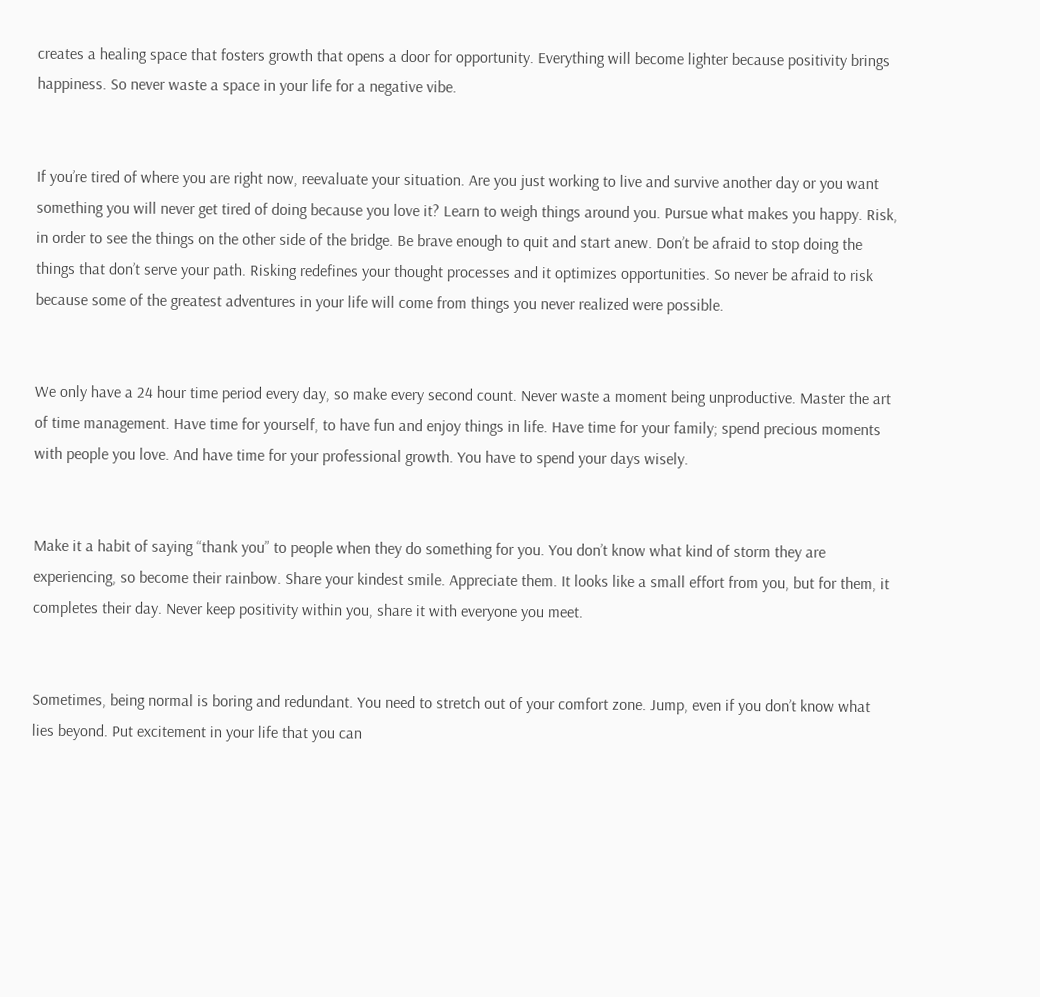creates a healing space that fosters growth that opens a door for opportunity. Everything will become lighter because positivity brings happiness. So never waste a space in your life for a negative vibe.


If you’re tired of where you are right now, reevaluate your situation. Are you just working to live and survive another day or you want something you will never get tired of doing because you love it? Learn to weigh things around you. Pursue what makes you happy. Risk, in order to see the things on the other side of the bridge. Be brave enough to quit and start anew. Don’t be afraid to stop doing the things that don’t serve your path. Risking redefines your thought processes and it optimizes opportunities. So never be afraid to risk because some of the greatest adventures in your life will come from things you never realized were possible.


We only have a 24 hour time period every day, so make every second count. Never waste a moment being unproductive. Master the art of time management. Have time for yourself, to have fun and enjoy things in life. Have time for your family; spend precious moments with people you love. And have time for your professional growth. You have to spend your days wisely.


Make it a habit of saying “thank you” to people when they do something for you. You don’t know what kind of storm they are experiencing, so become their rainbow. Share your kindest smile. Appreciate them. It looks like a small effort from you, but for them, it completes their day. Never keep positivity within you, share it with everyone you meet.


Sometimes, being normal is boring and redundant. You need to stretch out of your comfort zone. Jump, even if you don’t know what lies beyond. Put excitement in your life that you can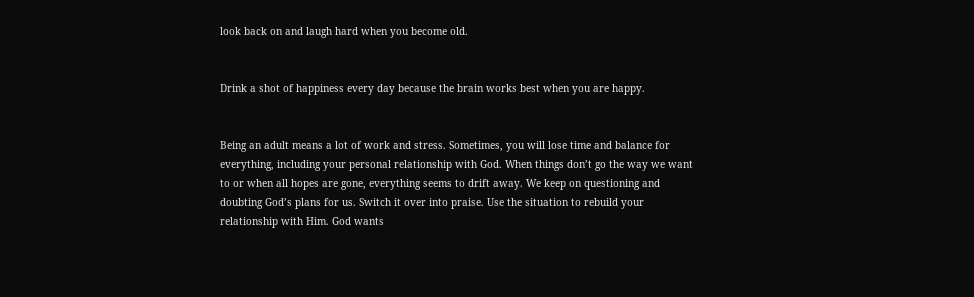look back on and laugh hard when you become old.


Drink a shot of happiness every day because the brain works best when you are happy.


Being an adult means a lot of work and stress. Sometimes, you will lose time and balance for everything, including your personal relationship with God. When things don’t go the way we want to or when all hopes are gone, everything seems to drift away. We keep on questioning and doubting God’s plans for us. Switch it over into praise. Use the situation to rebuild your relationship with Him. God wants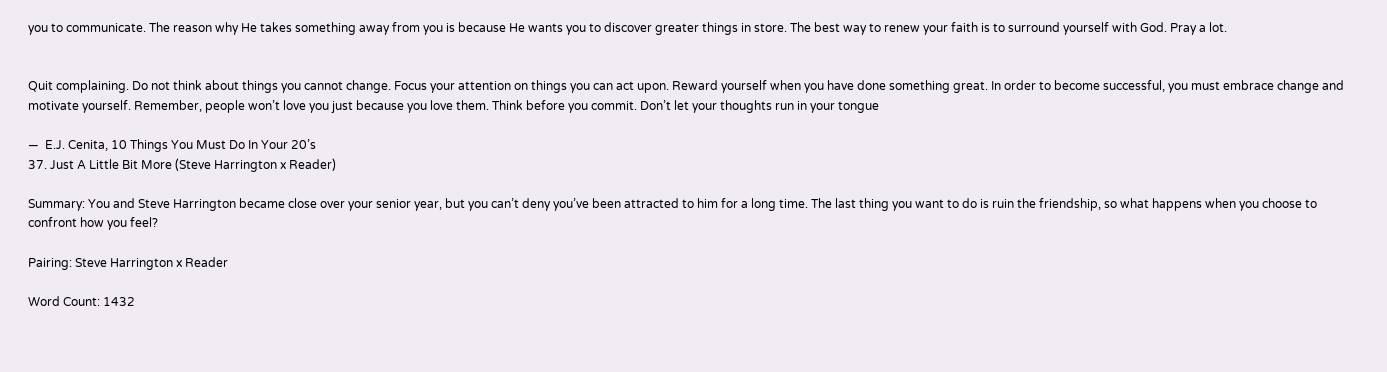you to communicate. The reason why He takes something away from you is because He wants you to discover greater things in store. The best way to renew your faith is to surround yourself with God. Pray a lot.


Quit complaining. Do not think about things you cannot change. Focus your attention on things you can act upon. Reward yourself when you have done something great. In order to become successful, you must embrace change and motivate yourself. Remember, people won’t love you just because you love them. Think before you commit. Don’t let your thoughts run in your tongue

—  E.J. Cenita, 10 Things You Must Do In Your 20’s
37. Just A Little Bit More (Steve Harrington x Reader)

Summary: You and Steve Harrington became close over your senior year, but you can’t deny you’ve been attracted to him for a long time. The last thing you want to do is ruin the friendship, so what happens when you choose to confront how you feel?

Pairing: Steve Harrington x Reader

Word Count: 1432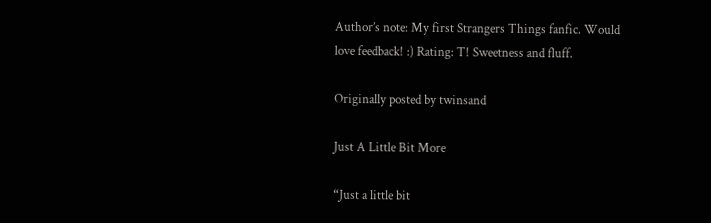Author’s note: My first Strangers Things fanfic. Would love feedback! :) Rating: T! Sweetness and fluff.

Originally posted by twinsand

Just A Little Bit More

“Just a little bit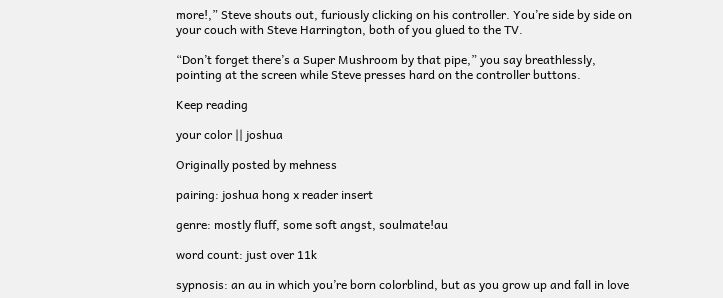more!,” Steve shouts out, furiously clicking on his controller. You’re side by side on your couch with Steve Harrington, both of you glued to the TV.

“Don’t forget there’s a Super Mushroom by that pipe,” you say breathlessly, pointing at the screen while Steve presses hard on the controller buttons.

Keep reading

your color || joshua

Originally posted by mehness

pairing: joshua hong x reader insert

genre: mostly fluff, some soft angst, soulmate!au

word count: just over 11k

sypnosis: an au in which you’re born colorblind, but as you grow up and fall in love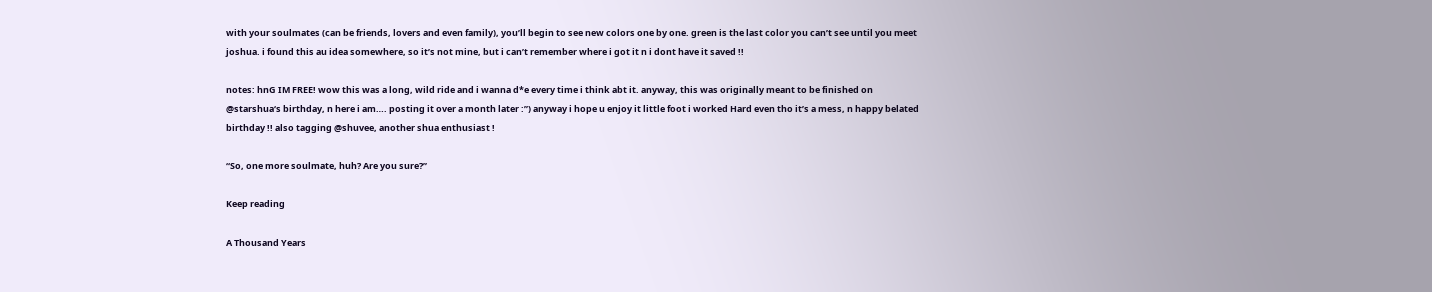with your soulmates (can be friends, lovers and even family), you’ll begin to see new colors one by one. green is the last color you can’t see until you meet joshua. i found this au idea somewhere, so it’s not mine, but i can’t remember where i got it n i dont have it saved !!

notes: hnG IM FREE! wow this was a long, wild ride and i wanna d*e every time i think abt it. anyway, this was originally meant to be finished on @starshua‘s birthday, n here i am…. posting it over a month later :”) anyway i hope u enjoy it little foot i worked Hard even tho it’s a mess, n happy belated birthday !! also tagging @shuvee, another shua enthusiast !

“So, one more soulmate, huh? Are you sure?”

Keep reading

A Thousand Years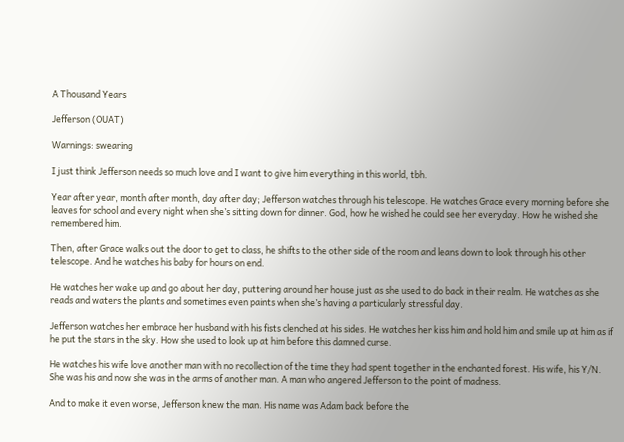A Thousand Years

Jefferson (OUAT)

Warnings: swearing

I just think Jefferson needs so much love and I want to give him everything in this world, tbh.

Year after year, month after month, day after day; Jefferson watches through his telescope. He watches Grace every morning before she leaves for school and every night when she’s sitting down for dinner. God, how he wished he could see her everyday. How he wished she remembered him.

Then, after Grace walks out the door to get to class, he shifts to the other side of the room and leans down to look through his other telescope. And he watches his baby for hours on end.

He watches her wake up and go about her day, puttering around her house just as she used to do back in their realm. He watches as she reads and waters the plants and sometimes even paints when she’s having a particularly stressful day.

Jefferson watches her embrace her husband with his fists clenched at his sides. He watches her kiss him and hold him and smile up at him as if he put the stars in the sky. How she used to look up at him before this damned curse.

He watches his wife love another man with no recollection of the time they had spent together in the enchanted forest. His wife, his Y/N. She was his and now she was in the arms of another man. A man who angered Jefferson to the point of madness.

And to make it even worse, Jefferson knew the man. His name was Adam back before the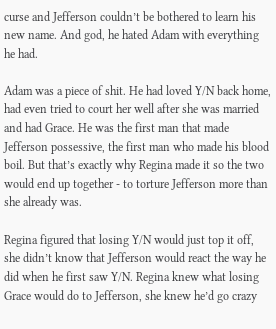curse and Jefferson couldn’t be bothered to learn his new name. And god, he hated Adam with everything he had.

Adam was a piece of shit. He had loved Y/N back home, had even tried to court her well after she was married and had Grace. He was the first man that made Jefferson possessive, the first man who made his blood boil. But that’s exactly why Regina made it so the two would end up together - to torture Jefferson more than she already was.

Regina figured that losing Y/N would just top it off, she didn’t know that Jefferson would react the way he did when he first saw Y/N. Regina knew what losing Grace would do to Jefferson, she knew he’d go crazy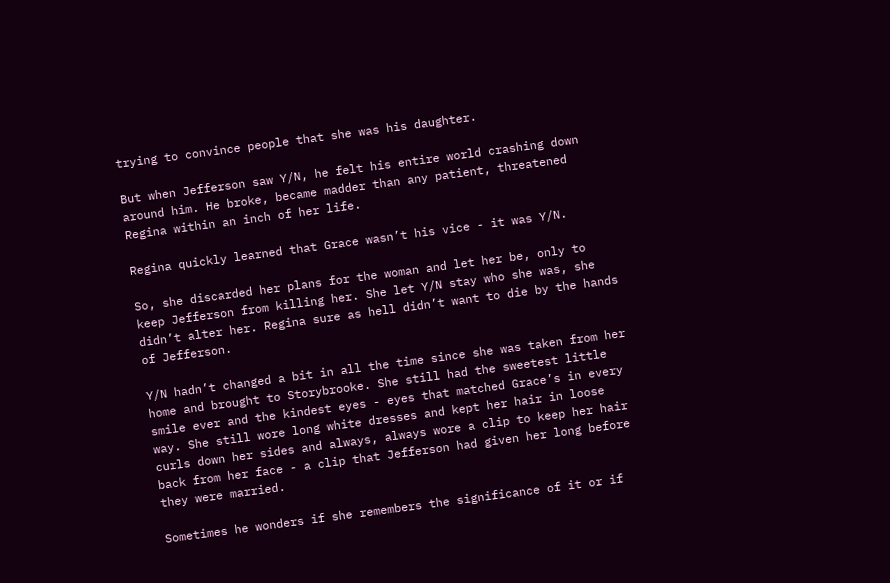trying to convince people that she was his daughter.

But when Jefferson saw Y/N, he felt his entire world crashing down around him. He broke, became madder than any patient, threatened Regina within an inch of her life.

Regina quickly learned that Grace wasn’t his vice - it was Y/N.

So, she discarded her plans for the woman and let her be, only to keep Jefferson from killing her. She let Y/N stay who she was, she didn’t alter her. Regina sure as hell didn’t want to die by the hands of Jefferson.

Y/N hadn’t changed a bit in all the time since she was taken from her home and brought to Storybrooke. She still had the sweetest little smile ever and the kindest eyes - eyes that matched Grace’s in every way. She still wore long white dresses and kept her hair in loose curls down her sides and always, always wore a clip to keep her hair back from her face - a clip that Jefferson had given her long before they were married.

Sometimes he wonders if she remembers the significance of it or if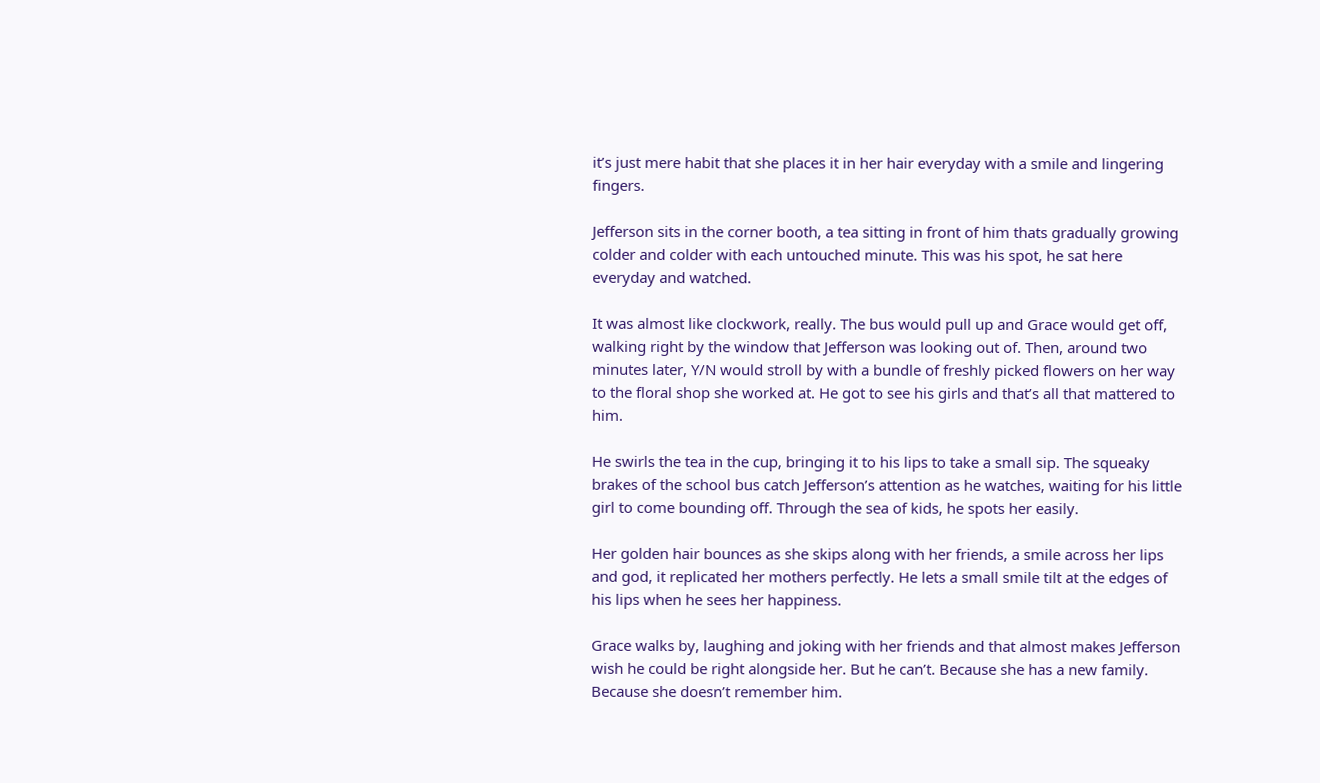it’s just mere habit that she places it in her hair everyday with a smile and lingering fingers.

Jefferson sits in the corner booth, a tea sitting in front of him thats gradually growing colder and colder with each untouched minute. This was his spot, he sat here everyday and watched.

It was almost like clockwork, really. The bus would pull up and Grace would get off, walking right by the window that Jefferson was looking out of. Then, around two minutes later, Y/N would stroll by with a bundle of freshly picked flowers on her way to the floral shop she worked at. He got to see his girls and that’s all that mattered to him.

He swirls the tea in the cup, bringing it to his lips to take a small sip. The squeaky brakes of the school bus catch Jefferson’s attention as he watches, waiting for his little girl to come bounding off. Through the sea of kids, he spots her easily.

Her golden hair bounces as she skips along with her friends, a smile across her lips and god, it replicated her mothers perfectly. He lets a small smile tilt at the edges of his lips when he sees her happiness.

Grace walks by, laughing and joking with her friends and that almost makes Jefferson wish he could be right alongside her. But he can’t. Because she has a new family. Because she doesn’t remember him.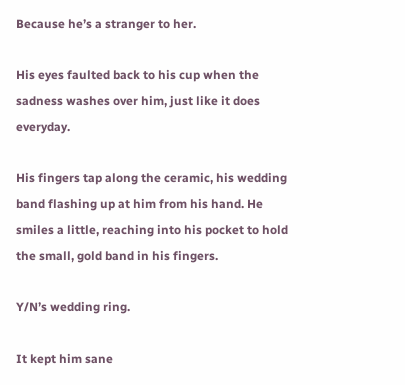Because he’s a stranger to her.

His eyes faulted back to his cup when the sadness washes over him, just like it does everyday.

His fingers tap along the ceramic, his wedding band flashing up at him from his hand. He smiles a little, reaching into his pocket to hold the small, gold band in his fingers.

Y/N’s wedding ring.

It kept him sane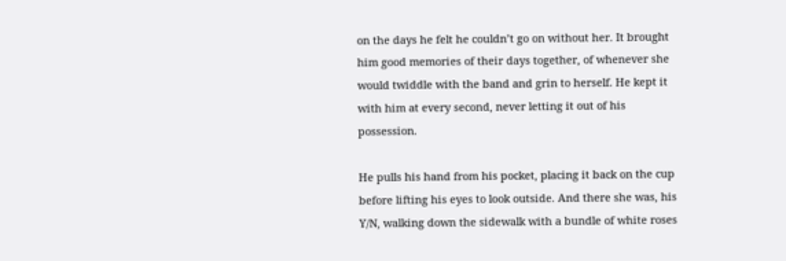on the days he felt he couldn’t go on without her. It brought him good memories of their days together, of whenever she would twiddle with the band and grin to herself. He kept it with him at every second, never letting it out of his possession.

He pulls his hand from his pocket, placing it back on the cup before lifting his eyes to look outside. And there she was, his Y/N, walking down the sidewalk with a bundle of white roses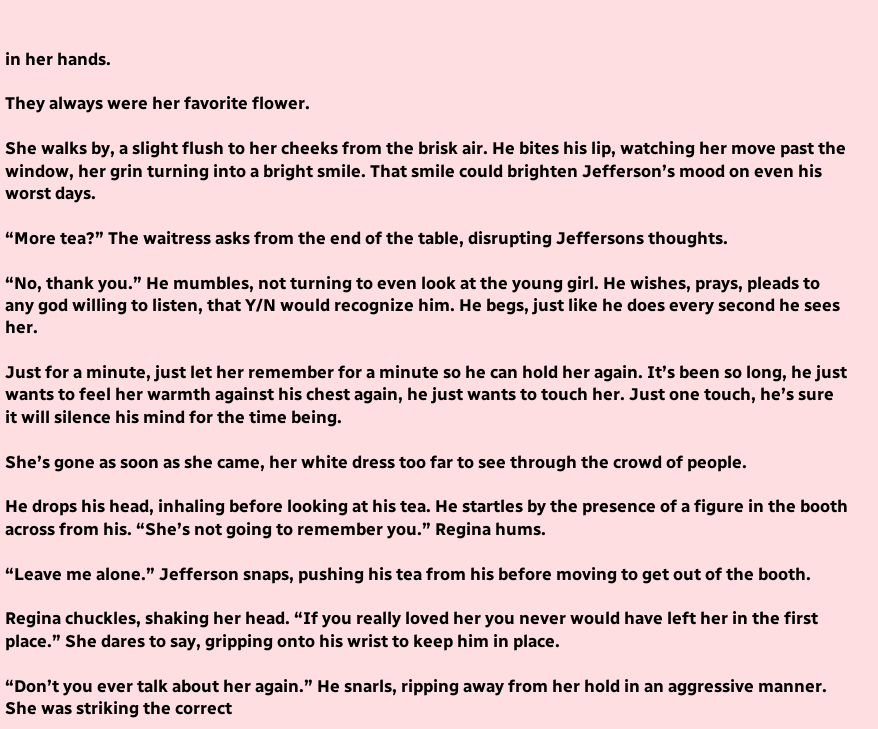in her hands.

They always were her favorite flower.

She walks by, a slight flush to her cheeks from the brisk air. He bites his lip, watching her move past the window, her grin turning into a bright smile. That smile could brighten Jefferson’s mood on even his worst days.

“More tea?” The waitress asks from the end of the table, disrupting Jeffersons thoughts.

“No, thank you.” He mumbles, not turning to even look at the young girl. He wishes, prays, pleads to any god willing to listen, that Y/N would recognize him. He begs, just like he does every second he sees her.

Just for a minute, just let her remember for a minute so he can hold her again. It’s been so long, he just wants to feel her warmth against his chest again, he just wants to touch her. Just one touch, he’s sure it will silence his mind for the time being.

She’s gone as soon as she came, her white dress too far to see through the crowd of people.

He drops his head, inhaling before looking at his tea. He startles by the presence of a figure in the booth across from his. “She’s not going to remember you.” Regina hums.

“Leave me alone.” Jefferson snaps, pushing his tea from his before moving to get out of the booth.

Regina chuckles, shaking her head. “If you really loved her you never would have left her in the first place.” She dares to say, gripping onto his wrist to keep him in place.

“Don’t you ever talk about her again.” He snarls, ripping away from her hold in an aggressive manner. She was striking the correct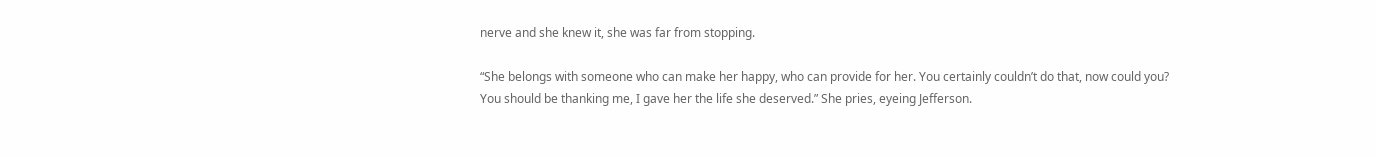nerve and she knew it, she was far from stopping.

“She belongs with someone who can make her happy, who can provide for her. You certainly couldn’t do that, now could you? You should be thanking me, I gave her the life she deserved.” She pries, eyeing Jefferson.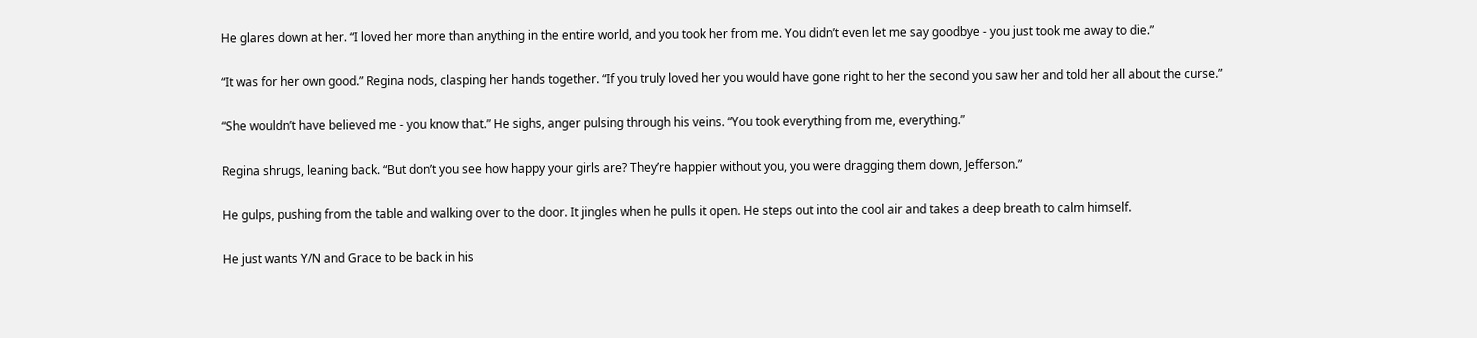He glares down at her. “I loved her more than anything in the entire world, and you took her from me. You didn’t even let me say goodbye - you just took me away to die.”

“It was for her own good.” Regina nods, clasping her hands together. “If you truly loved her you would have gone right to her the second you saw her and told her all about the curse.”

“She wouldn’t have believed me - you know that.” He sighs, anger pulsing through his veins. “You took everything from me, everything.”

Regina shrugs, leaning back. “But don’t you see how happy your girls are? They’re happier without you, you were dragging them down, Jefferson.”

He gulps, pushing from the table and walking over to the door. It jingles when he pulls it open. He steps out into the cool air and takes a deep breath to calm himself.

He just wants Y/N and Grace to be back in his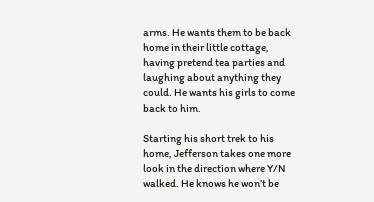arms. He wants them to be back home in their little cottage, having pretend tea parties and laughing about anything they could. He wants his girls to come back to him.

Starting his short trek to his home, Jefferson takes one more look in the direction where Y/N walked. He knows he won’t be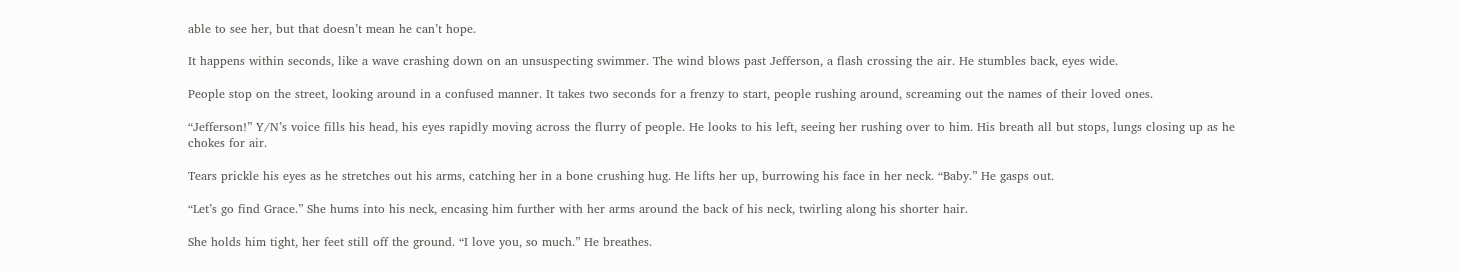able to see her, but that doesn’t mean he can’t hope.

It happens within seconds, like a wave crashing down on an unsuspecting swimmer. The wind blows past Jefferson, a flash crossing the air. He stumbles back, eyes wide.

People stop on the street, looking around in a confused manner. It takes two seconds for a frenzy to start, people rushing around, screaming out the names of their loved ones.

“Jefferson!” Y/N’s voice fills his head, his eyes rapidly moving across the flurry of people. He looks to his left, seeing her rushing over to him. His breath all but stops, lungs closing up as he chokes for air.

Tears prickle his eyes as he stretches out his arms, catching her in a bone crushing hug. He lifts her up, burrowing his face in her neck. “Baby.” He gasps out.

“Let’s go find Grace.” She hums into his neck, encasing him further with her arms around the back of his neck, twirling along his shorter hair.

She holds him tight, her feet still off the ground. “I love you, so much.” He breathes.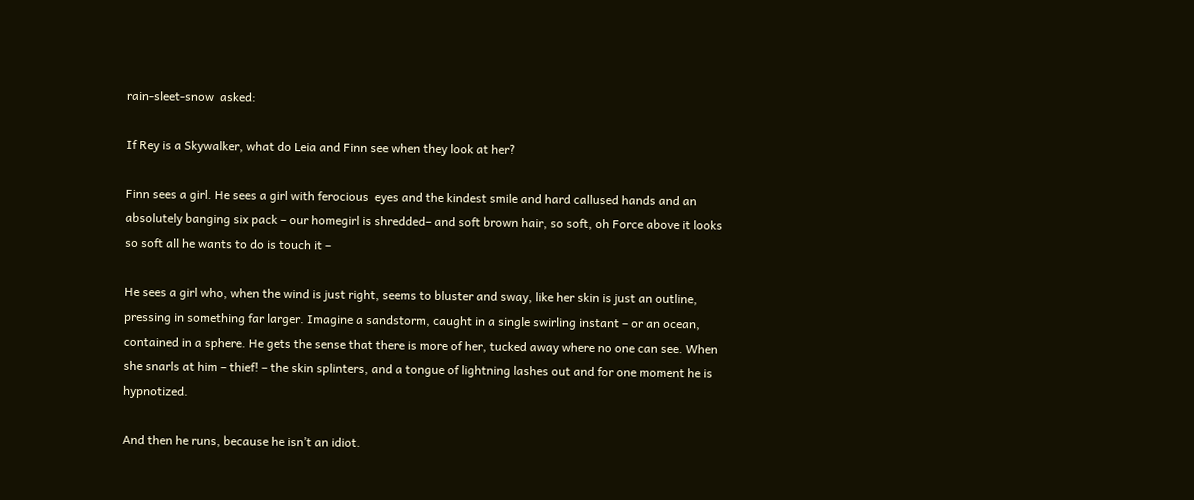rain-sleet-snow  asked:

If Rey is a Skywalker, what do Leia and Finn see when they look at her?

Finn sees a girl. He sees a girl with ferocious  eyes and the kindest smile and hard callused hands and an absolutely banging six pack – our homegirl is shredded– and soft brown hair, so soft, oh Force above it looks so soft all he wants to do is touch it –

He sees a girl who, when the wind is just right, seems to bluster and sway, like her skin is just an outline, pressing in something far larger. Imagine a sandstorm, caught in a single swirling instant – or an ocean, contained in a sphere. He gets the sense that there is more of her, tucked away where no one can see. When she snarls at him – thief! – the skin splinters, and a tongue of lightning lashes out and for one moment he is hypnotized.

And then he runs, because he isn’t an idiot.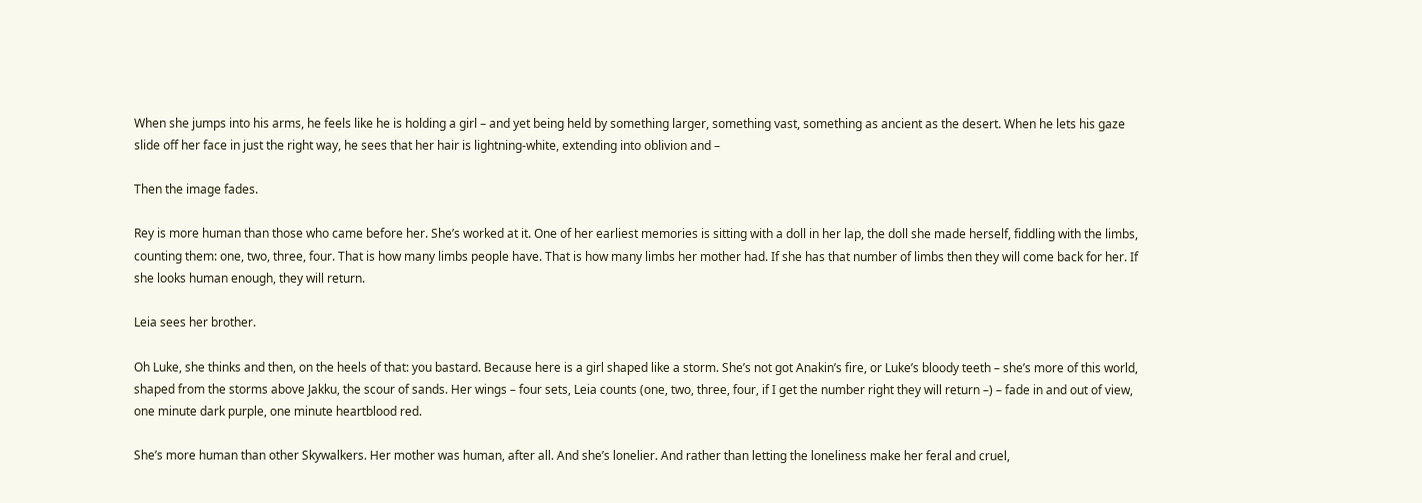When she jumps into his arms, he feels like he is holding a girl – and yet being held by something larger, something vast, something as ancient as the desert. When he lets his gaze slide off her face in just the right way, he sees that her hair is lightning-white, extending into oblivion and –

Then the image fades.

Rey is more human than those who came before her. She’s worked at it. One of her earliest memories is sitting with a doll in her lap, the doll she made herself, fiddling with the limbs, counting them: one, two, three, four. That is how many limbs people have. That is how many limbs her mother had. If she has that number of limbs then they will come back for her. If she looks human enough, they will return.

Leia sees her brother.

Oh Luke, she thinks and then, on the heels of that: you bastard. Because here is a girl shaped like a storm. She’s not got Anakin’s fire, or Luke’s bloody teeth – she’s more of this world, shaped from the storms above Jakku, the scour of sands. Her wings – four sets, Leia counts (one, two, three, four, if I get the number right they will return –) – fade in and out of view, one minute dark purple, one minute heartblood red.

She’s more human than other Skywalkers. Her mother was human, after all. And she’s lonelier. And rather than letting the loneliness make her feral and cruel,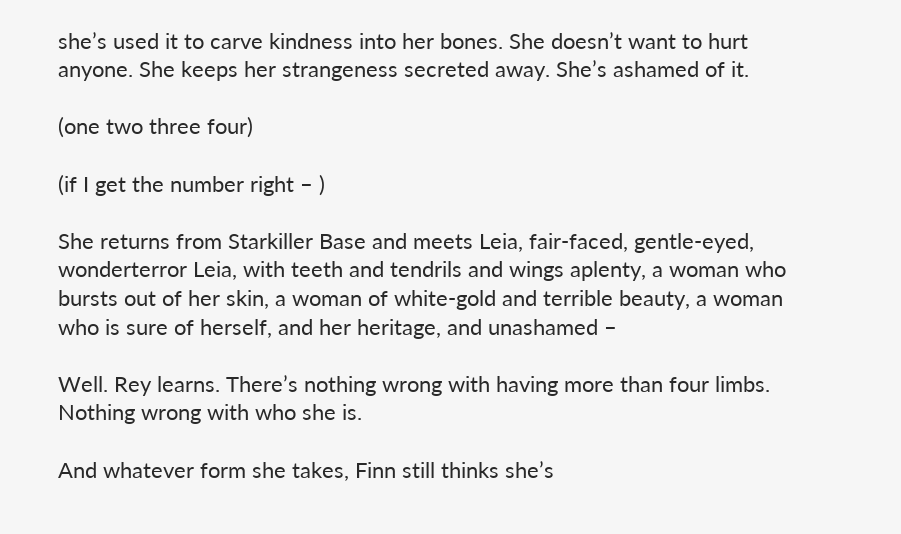she’s used it to carve kindness into her bones. She doesn’t want to hurt anyone. She keeps her strangeness secreted away. She’s ashamed of it.

(one two three four)

(if I get the number right – )

She returns from Starkiller Base and meets Leia, fair-faced, gentle-eyed, wonderterror Leia, with teeth and tendrils and wings aplenty, a woman who bursts out of her skin, a woman of white-gold and terrible beauty, a woman who is sure of herself, and her heritage, and unashamed –

Well. Rey learns. There’s nothing wrong with having more than four limbs. Nothing wrong with who she is.

And whatever form she takes, Finn still thinks she’s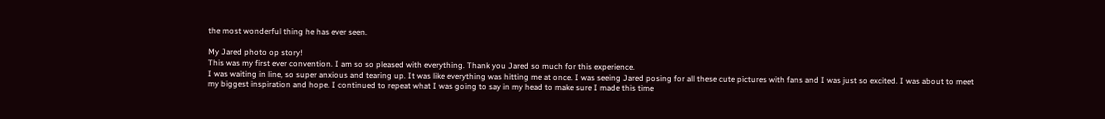the most wonderful thing he has ever seen.

My Jared photo op story!
This was my first ever convention. I am so so pleased with everything. Thank you Jared so much for this experience.
I was waiting in line, so super anxious and tearing up. It was like everything was hitting me at once. I was seeing Jared posing for all these cute pictures with fans and I was just so excited. I was about to meet my biggest inspiration and hope. I continued to repeat what I was going to say in my head to make sure I made this time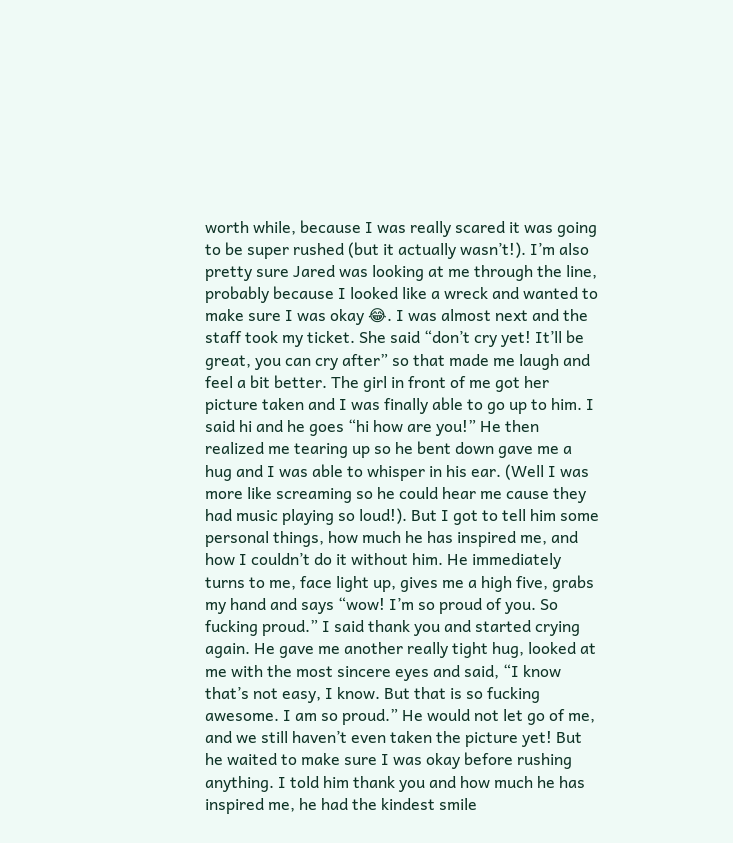worth while, because I was really scared it was going to be super rushed (but it actually wasn’t!). I’m also pretty sure Jared was looking at me through the line, probably because I looked like a wreck and wanted to make sure I was okay 😂. I was almost next and the staff took my ticket. She said “don’t cry yet! It’ll be great, you can cry after” so that made me laugh and feel a bit better. The girl in front of me got her picture taken and I was finally able to go up to him. I said hi and he goes “hi how are you!” He then realized me tearing up so he bent down gave me a hug and I was able to whisper in his ear. (Well I was more like screaming so he could hear me cause they had music playing so loud!). But I got to tell him some personal things, how much he has inspired me, and how I couldn’t do it without him. He immediately turns to me, face light up, gives me a high five, grabs my hand and says “wow! I’m so proud of you. So fucking proud.” I said thank you and started crying again. He gave me another really tight hug, looked at me with the most sincere eyes and said, “I know that’s not easy, I know. But that is so fucking awesome. I am so proud.” He would not let go of me, and we still haven’t even taken the picture yet! But he waited to make sure I was okay before rushing anything. I told him thank you and how much he has inspired me, he had the kindest smile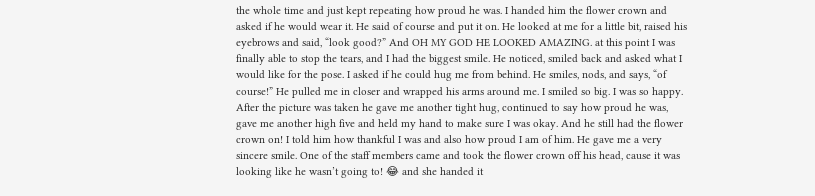the whole time and just kept repeating how proud he was. I handed him the flower crown and asked if he would wear it. He said of course and put it on. He looked at me for a little bit, raised his eyebrows and said, “look good?” And OH MY GOD HE LOOKED AMAZING. at this point I was finally able to stop the tears, and I had the biggest smile. He noticed, smiled back and asked what I would like for the pose. I asked if he could hug me from behind. He smiles, nods, and says, “of course!” He pulled me in closer and wrapped his arms around me. I smiled so big. I was so happy. After the picture was taken he gave me another tight hug, continued to say how proud he was, gave me another high five and held my hand to make sure I was okay. And he still had the flower crown on! I told him how thankful I was and also how proud I am of him. He gave me a very sincere smile. One of the staff members came and took the flower crown off his head, cause it was looking like he wasn’t going to! 😂 and she handed it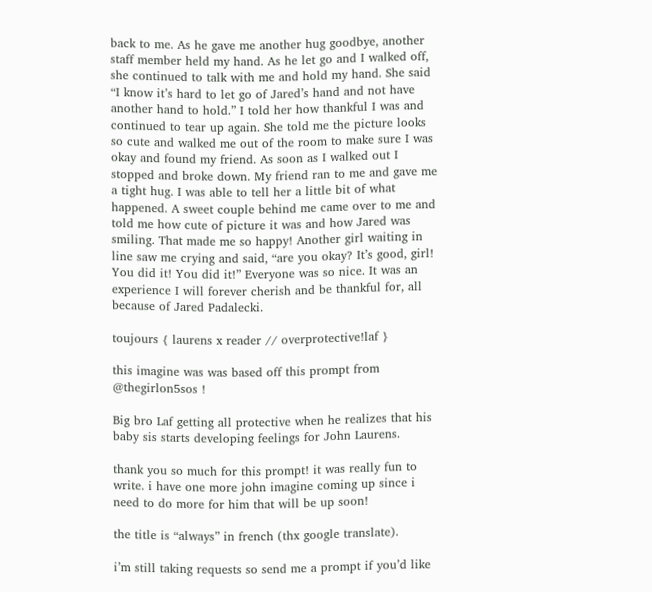back to me. As he gave me another hug goodbye, another staff member held my hand. As he let go and I walked off, she continued to talk with me and hold my hand. She said “I know it’s hard to let go of Jared’s hand and not have another hand to hold.” I told her how thankful I was and continued to tear up again. She told me the picture looks so cute and walked me out of the room to make sure I was okay and found my friend. As soon as I walked out I stopped and broke down. My friend ran to me and gave me a tight hug. I was able to tell her a little bit of what happened. A sweet couple behind me came over to me and told me how cute of picture it was and how Jared was smiling. That made me so happy! Another girl waiting in line saw me crying and said, “are you okay? It’s good, girl! You did it! You did it!” Everyone was so nice. It was an experience I will forever cherish and be thankful for, all because of Jared Padalecki.

toujours { laurens x reader // overprotective!laf }

this imagine was was based off this prompt from @thegirlon5sos !

Big bro Laf getting all protective when he realizes that his baby sis starts developing feelings for John Laurens.

thank you so much for this prompt! it was really fun to write. i have one more john imagine coming up since i need to do more for him that will be up soon!

the title is “always” in french (thx google translate).

i’m still taking requests so send me a prompt if you’d like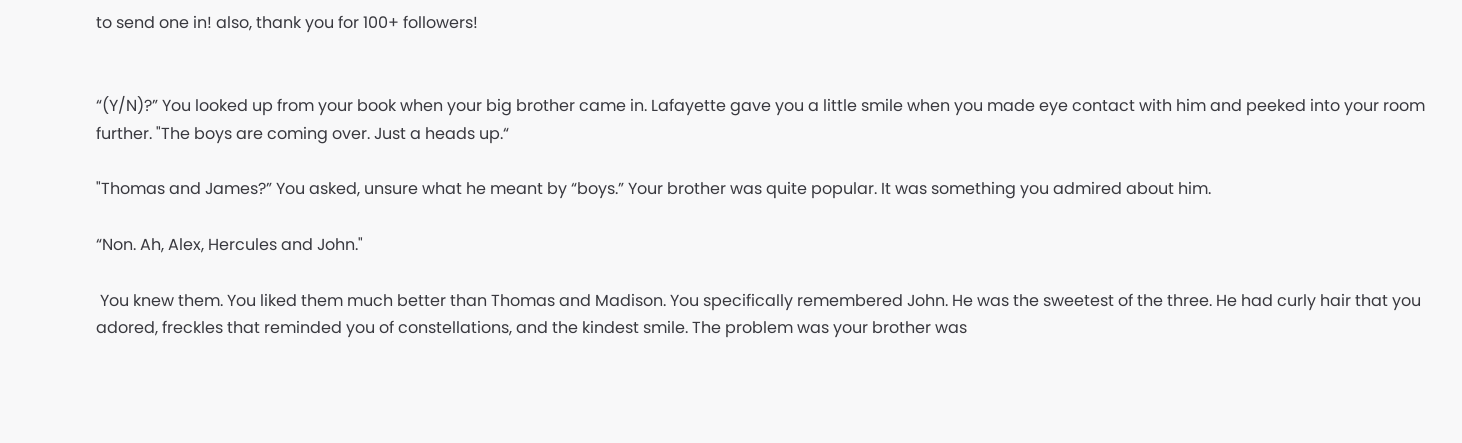to send one in! also, thank you for 100+ followers!


“(Y/N)?” You looked up from your book when your big brother came in. Lafayette gave you a little smile when you made eye contact with him and peeked into your room further. "The boys are coming over. Just a heads up.“

"Thomas and James?” You asked, unsure what he meant by “boys.” Your brother was quite popular. It was something you admired about him.

“Non. Ah, Alex, Hercules and John."

 You knew them. You liked them much better than Thomas and Madison. You specifically remembered John. He was the sweetest of the three. He had curly hair that you adored, freckles that reminded you of constellations, and the kindest smile. The problem was your brother was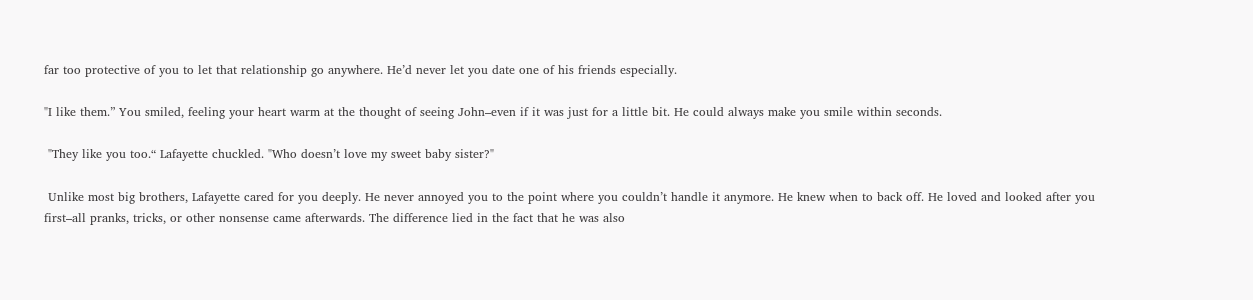far too protective of you to let that relationship go anywhere. He’d never let you date one of his friends especially.

"I like them.” You smiled, feeling your heart warm at the thought of seeing John–even if it was just for a little bit. He could always make you smile within seconds.

 "They like you too.“ Lafayette chuckled. "Who doesn’t love my sweet baby sister?"

 Unlike most big brothers, Lafayette cared for you deeply. He never annoyed you to the point where you couldn’t handle it anymore. He knew when to back off. He loved and looked after you first–all pranks, tricks, or other nonsense came afterwards. The difference lied in the fact that he was also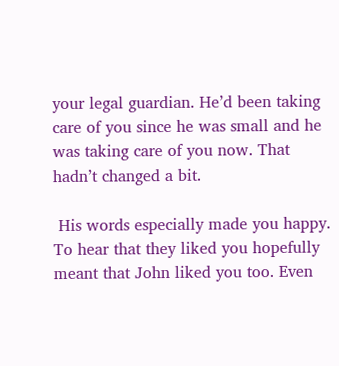your legal guardian. He’d been taking care of you since he was small and he was taking care of you now. That hadn’t changed a bit.

 His words especially made you happy. To hear that they liked you hopefully meant that John liked you too. Even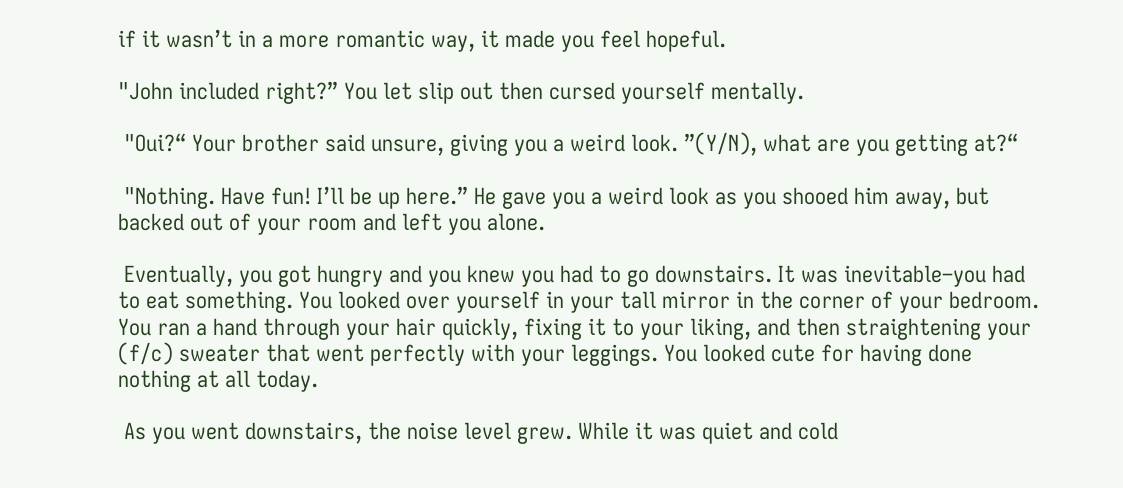if it wasn’t in a more romantic way, it made you feel hopeful.

"John included right?” You let slip out then cursed yourself mentally.

 "Oui?“ Your brother said unsure, giving you a weird look. ”(Y/N), what are you getting at?“

 "Nothing. Have fun! I’ll be up here.” He gave you a weird look as you shooed him away, but backed out of your room and left you alone.

 Eventually, you got hungry and you knew you had to go downstairs. It was inevitable–you had to eat something. You looked over yourself in your tall mirror in the corner of your bedroom. You ran a hand through your hair quickly, fixing it to your liking, and then straightening your (f/c) sweater that went perfectly with your leggings. You looked cute for having done nothing at all today.

 As you went downstairs, the noise level grew. While it was quiet and cold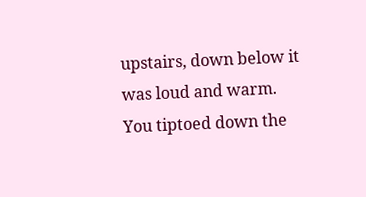upstairs, down below it was loud and warm. You tiptoed down the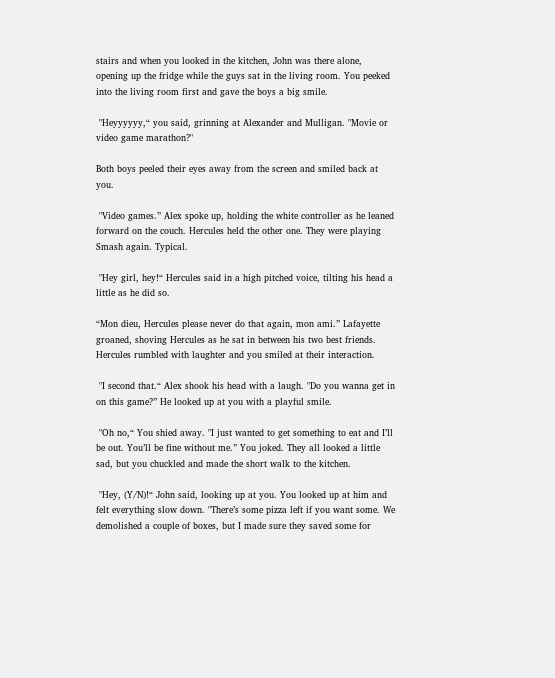stairs and when you looked in the kitchen, John was there alone, opening up the fridge while the guys sat in the living room. You peeked into the living room first and gave the boys a big smile.

 "Heyyyyyy,“ you said, grinning at Alexander and Mulligan. "Movie or video game marathon?"

Both boys peeled their eyes away from the screen and smiled back at you.

 "Video games.” Alex spoke up, holding the white controller as he leaned forward on the couch. Hercules held the other one. They were playing Smash again. Typical.

 "Hey girl, hey!“ Hercules said in a high pitched voice, tilting his head a little as he did so.

“Mon dieu, Hercules please never do that again, mon ami.” Lafayette groaned, shoving Hercules as he sat in between his two best friends. Hercules rumbled with laughter and you smiled at their interaction.

 "I second that.“ Alex shook his head with a laugh. "Do you wanna get in on this game?” He looked up at you with a playful smile.

 "Oh no,“ You shied away. "I just wanted to get something to eat and I’ll be out. You’ll be fine without me.” You joked. They all looked a little sad, but you chuckled and made the short walk to the kitchen.

 "Hey, (Y/N)!“ John said, looking up at you. You looked up at him and felt everything slow down. "There’s some pizza left if you want some. We demolished a couple of boxes, but I made sure they saved some for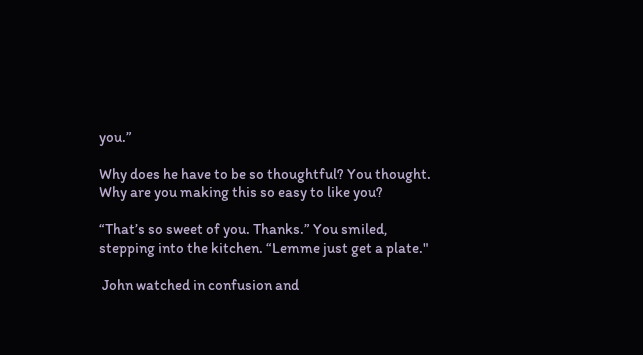you.”

Why does he have to be so thoughtful? You thought. Why are you making this so easy to like you?

“That’s so sweet of you. Thanks.” You smiled, stepping into the kitchen. “Lemme just get a plate."

 John watched in confusion and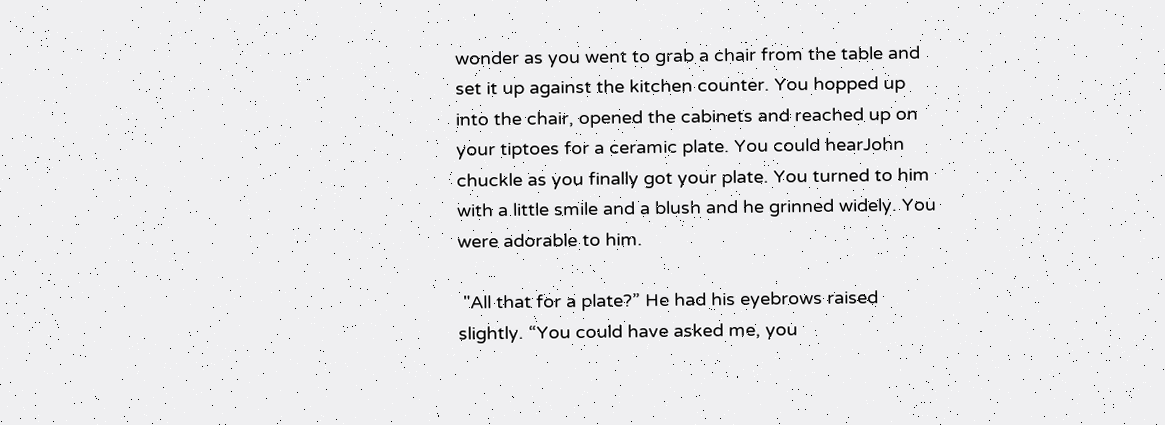wonder as you went to grab a chair from the table and set it up against the kitchen counter. You hopped up into the chair, opened the cabinets and reached up on your tiptoes for a ceramic plate. You could hearJohn chuckle as you finally got your plate. You turned to him with a little smile and a blush and he grinned widely. You were adorable to him.

 "All that for a plate?” He had his eyebrows raised slightly. “You could have asked me, you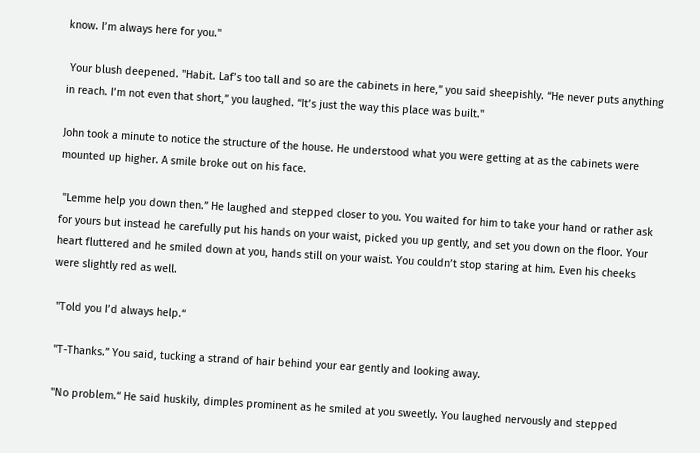know. I’m always here for you."

 Your blush deepened. "Habit. Laf’s too tall and so are the cabinets in here,” you said sheepishly. “He never puts anything in reach. I’m not even that short,” you laughed. “It’s just the way this place was built."

John took a minute to notice the structure of the house. He understood what you were getting at as the cabinets were mounted up higher. A smile broke out on his face.

 "Lemme help you down then.” He laughed and stepped closer to you. You waited for him to take your hand or rather ask for yours but instead he carefully put his hands on your waist, picked you up gently, and set you down on the floor. Your heart fluttered and he smiled down at you, hands still on your waist. You couldn’t stop staring at him. Even his cheeks were slightly red as well.

 "Told you I’d always help.“

 "T-Thanks.” You said, tucking a strand of hair behind your ear gently and looking away.

 "No problem.“ He said huskily, dimples prominent as he smiled at you sweetly. You laughed nervously and stepped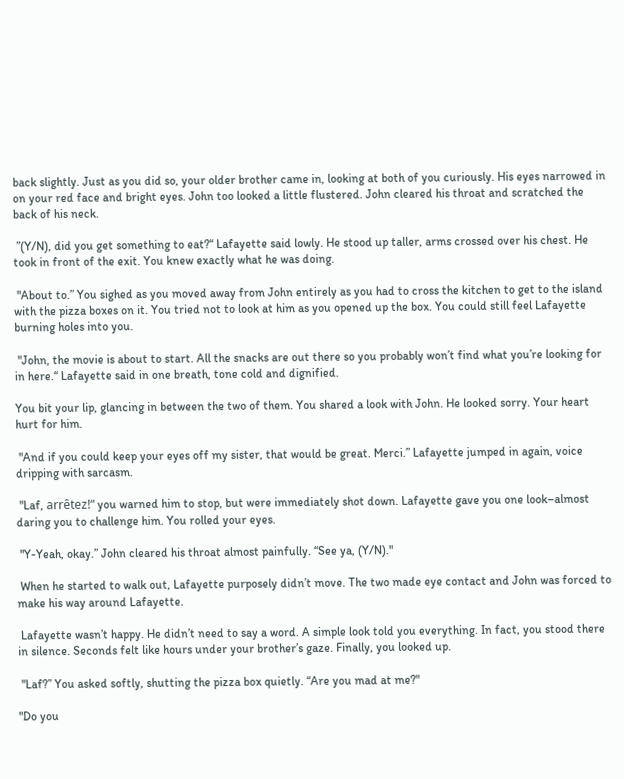back slightly. Just as you did so, your older brother came in, looking at both of you curiously. His eyes narrowed in on your red face and bright eyes. John too looked a little flustered. John cleared his throat and scratched the back of his neck.

 ”(Y/N), did you get something to eat?“ Lafayette said lowly. He stood up taller, arms crossed over his chest. He took in front of the exit. You knew exactly what he was doing.

 "About to.” You sighed as you moved away from John entirely as you had to cross the kitchen to get to the island with the pizza boxes on it. You tried not to look at him as you opened up the box. You could still feel Lafayette burning holes into you.

 "John, the movie is about to start. All the snacks are out there so you probably won’t find what you’re looking for in here.“ Lafayette said in one breath, tone cold and dignified.

You bit your lip, glancing in between the two of them. You shared a look with John. He looked sorry. Your heart hurt for him.

 "And if you could keep your eyes off my sister, that would be great. Merci.” Lafayette jumped in again, voice dripping with sarcasm.

 "Laf, arrêtez!“ you warned him to stop, but were immediately shot down. Lafayette gave you one look–almost daring you to challenge him. You rolled your eyes.

 "Y-Yeah, okay.” John cleared his throat almost painfully. “See ya, (Y/N)."

 When he started to walk out, Lafayette purposely didn’t move. The two made eye contact and John was forced to make his way around Lafayette.

 Lafayette wasn’t happy. He didn’t need to say a word. A simple look told you everything. In fact, you stood there in silence. Seconds felt like hours under your brother’s gaze. Finally, you looked up.

 "Laf?” You asked softly, shutting the pizza box quietly. “Are you mad at me?"

"Do you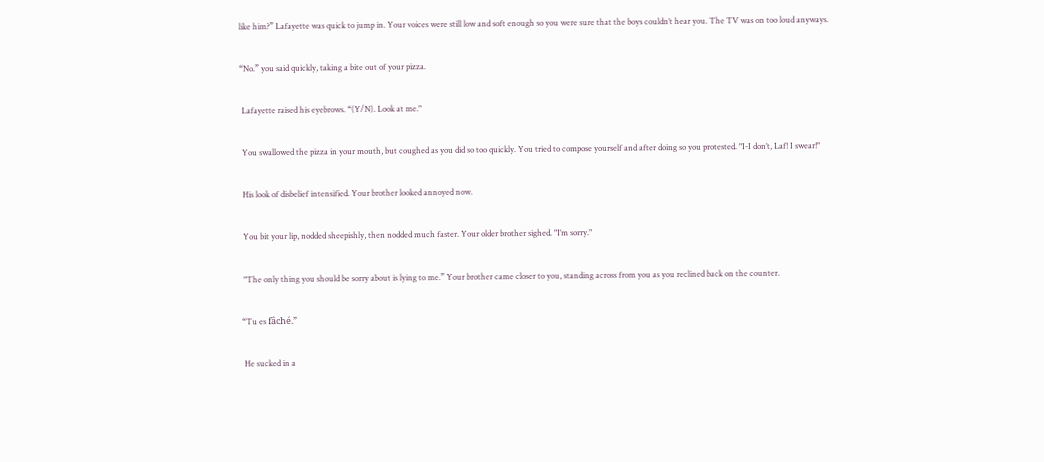like him?” Lafayette was quick to jump in. Your voices were still low and soft enough so you were sure that the boys couldn’t hear you. The TV was on too loud anyways.

“No.” you said quickly, taking a bite out of your pizza.

 Lafayette raised his eyebrows. “(Y/N). Look at me."

 You swallowed the pizza in your mouth, but coughed as you did so too quickly. You tried to compose yourself and after doing so you protested. "I-I don’t, Laf! I swear!"

 His look of disbelief intensified. Your brother looked annoyed now.

 You bit your lip, nodded sheepishly, then nodded much faster. Your older brother sighed. "I’m sorry."

 "The only thing you should be sorry about is lying to me.” Your brother came closer to you, standing across from you as you reclined back on the counter.

“Tu es fâché.”

 He sucked in a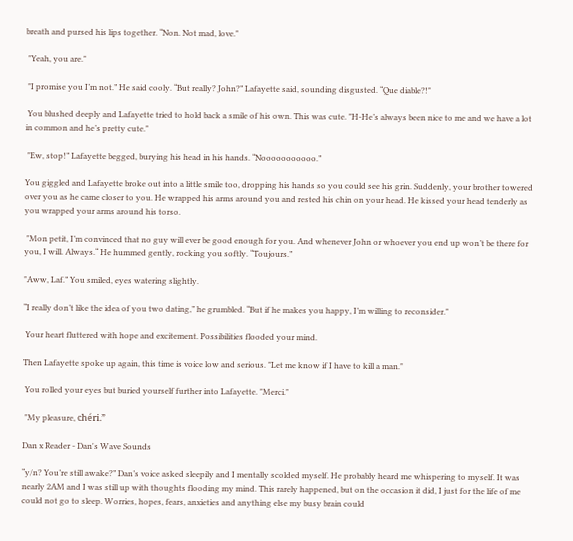breath and pursed his lips together. “Non. Not mad, love."

 "Yeah, you are."

 "I promise you I’m not.” He said cooly. “But really? John?” Lafayette said, sounding disgusted. “Que diable?!"

 You blushed deeply and Lafayette tried to hold back a smile of his own. This was cute. "H-He’s always been nice to me and we have a lot in common and he’s pretty cute."

 "Ew, stop!” Lafayette begged, burying his head in his hands. “Nooooooooooo.”

You giggled and Lafayette broke out into a little smile too, dropping his hands so you could see his grin. Suddenly, your brother towered over you as he came closer to you. He wrapped his arms around you and rested his chin on your head. He kissed your head tenderly as you wrapped your arms around his torso.

 "Mon petit, I’m convinced that no guy will ever be good enough for you. And whenever John or whoever you end up won’t be there for you, I will. Always.“ He hummed gently, rocking you softly. “Toujours.”

"Aww, Laf.” You smiled, eyes watering slightly.

“I really don’t like the idea of you two dating,” he grumbled. “But if he makes you happy, I’m willing to reconsider."

 Your heart fluttered with hope and excitement. Possibilities flooded your mind.

Then Lafayette spoke up again, this time is voice low and serious. "Let me know if I have to kill a man."

 You rolled your eyes but buried yourself further into Lafayette. "Merci."

 "My pleasure, chéri.”

Dan x Reader - Dan's Wave Sounds

“y/n? You’re still awake?” Dan’s voice asked sleepily and I mentally scolded myself. He probably heard me whispering to myself. It was nearly 2AM and I was still up with thoughts flooding my mind. This rarely happened, but on the occasion it did, I just for the life of me could not go to sleep. Worries, hopes, fears, anxieties and anything else my busy brain could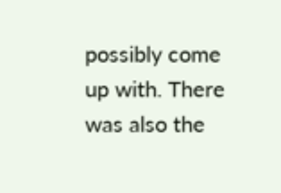possibly come up with. There was also the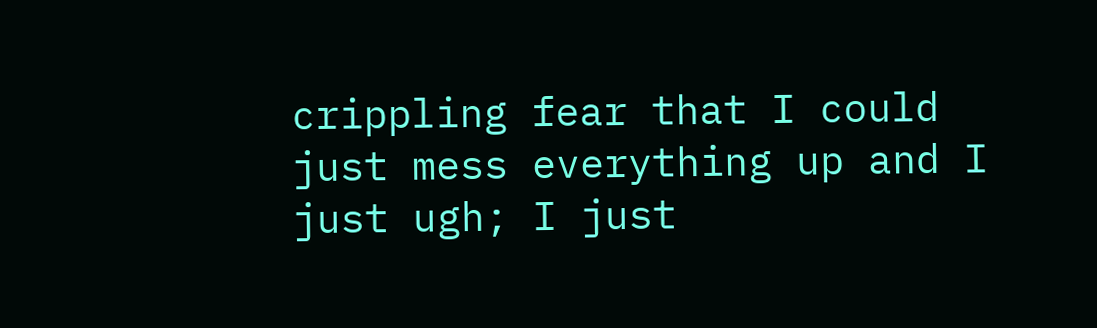crippling fear that I could just mess everything up and I just ugh; I just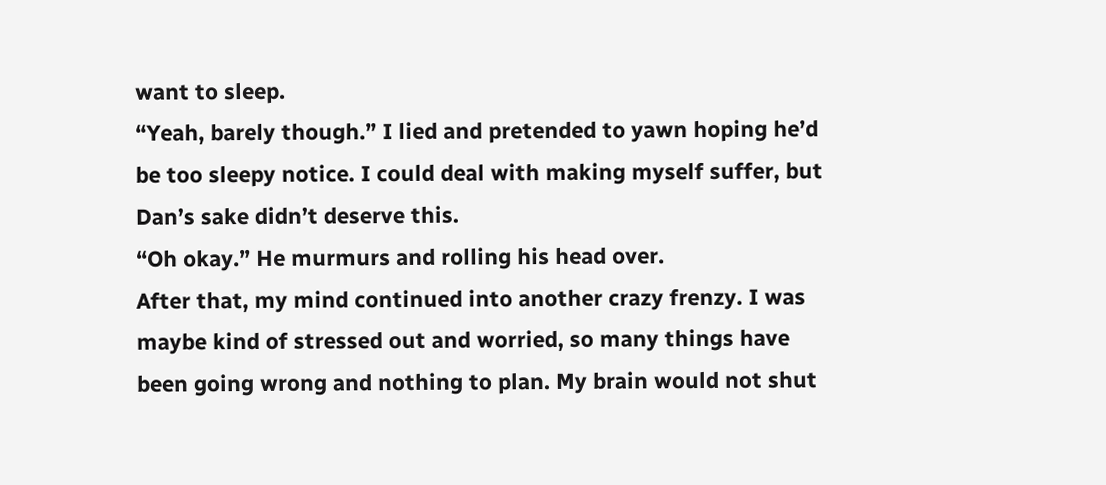want to sleep.
“Yeah, barely though.” I lied and pretended to yawn hoping he’d be too sleepy notice. I could deal with making myself suffer, but Dan’s sake didn’t deserve this.
“Oh okay.” He murmurs and rolling his head over.
After that, my mind continued into another crazy frenzy. I was maybe kind of stressed out and worried, so many things have been going wrong and nothing to plan. My brain would not shut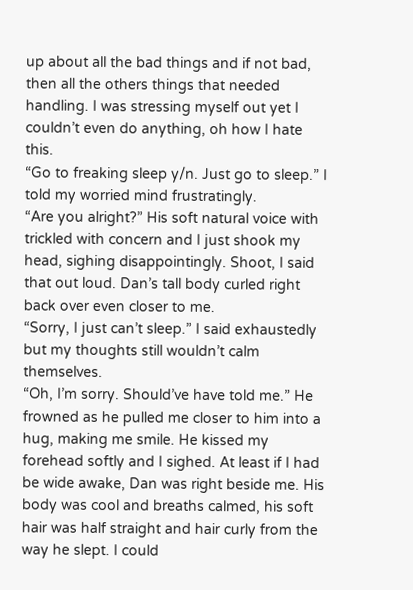up about all the bad things and if not bad, then all the others things that needed handling. I was stressing myself out yet I couldn’t even do anything, oh how I hate this.
“Go to freaking sleep y/n. Just go to sleep.” I told my worried mind frustratingly.
“Are you alright?” His soft natural voice with trickled with concern and I just shook my head, sighing disappointingly. Shoot, I said that out loud. Dan’s tall body curled right back over even closer to me.
“Sorry, I just can’t sleep.” I said exhaustedly but my thoughts still wouldn’t calm themselves.
“Oh, I’m sorry. Should’ve have told me.” He frowned as he pulled me closer to him into a hug, making me smile. He kissed my forehead softly and I sighed. At least if I had be wide awake, Dan was right beside me. His body was cool and breaths calmed, his soft hair was half straight and hair curly from the way he slept. I could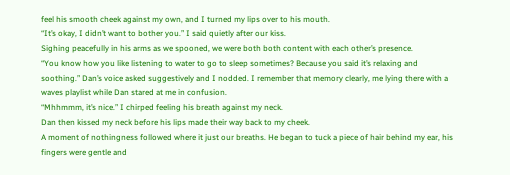feel his smooth cheek against my own, and I turned my lips over to his mouth.
“It’s okay, I didn’t want to bother you.” I said quietly after our kiss.
Sighing peacefully in his arms as we spooned, we were both both content with each other’s presence.
“You know how you like listening to water to go to sleep sometimes? Because you said it’s relaxing and soothing.” Dan’s voice asked suggestively and I nodded. I remember that memory clearly, me lying there with a waves playlist while Dan stared at me in confusion.
“Mhhmmm, it’s nice.” I chirped feeling his breath against my neck.
Dan then kissed my neck before his lips made their way back to my cheek.
A moment of nothingness followed where it just our breaths. He began to tuck a piece of hair behind my ear, his fingers were gentle and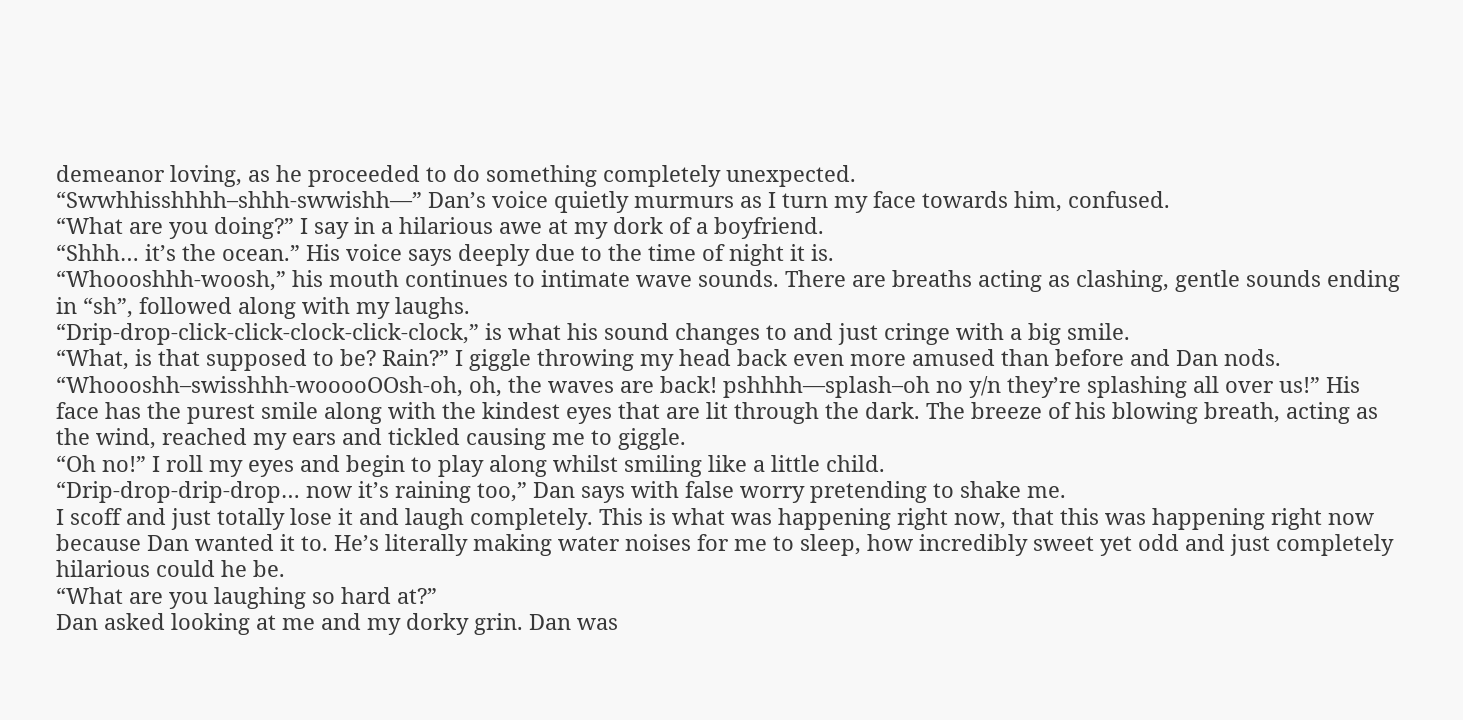demeanor loving, as he proceeded to do something completely unexpected.
“Swwhhisshhhh–shhh-swwishh—” Dan’s voice quietly murmurs as I turn my face towards him, confused.
“What are you doing?” I say in a hilarious awe at my dork of a boyfriend.
“Shhh… it’s the ocean.” His voice says deeply due to the time of night it is.
“Whoooshhh-woosh,” his mouth continues to intimate wave sounds. There are breaths acting as clashing, gentle sounds ending in “sh”, followed along with my laughs.
“Drip-drop-click-click-clock-click-clock,” is what his sound changes to and just cringe with a big smile.
“What, is that supposed to be? Rain?” I giggle throwing my head back even more amused than before and Dan nods.
“Whoooshh–swisshhh-wooooOOsh-oh, oh, the waves are back! pshhhh—splash–oh no y/n they’re splashing all over us!” His face has the purest smile along with the kindest eyes that are lit through the dark. The breeze of his blowing breath, acting as the wind, reached my ears and tickled causing me to giggle.
“Oh no!” I roll my eyes and begin to play along whilst smiling like a little child.
“Drip-drop-drip-drop… now it’s raining too,” Dan says with false worry pretending to shake me.
I scoff and just totally lose it and laugh completely. This is what was happening right now, that this was happening right now because Dan wanted it to. He’s literally making water noises for me to sleep, how incredibly sweet yet odd and just completely hilarious could he be.
“What are you laughing so hard at?”
Dan asked looking at me and my dorky grin. Dan was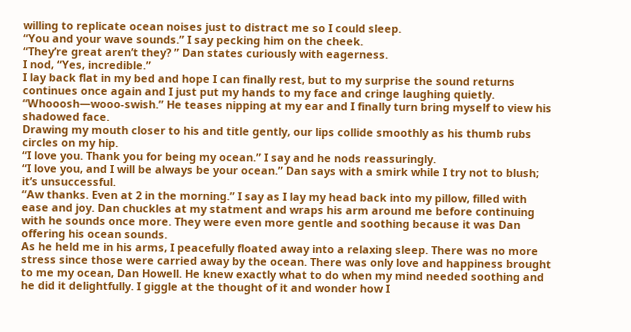willing to replicate ocean noises just to distract me so I could sleep.
“You and your wave sounds.” I say pecking him on the cheek.
“They’re great aren’t they? ” Dan states curiously with eagerness.
I nod, “Yes, incredible.”
I lay back flat in my bed and hope I can finally rest, but to my surprise the sound returns continues once again and I just put my hands to my face and cringe laughing quietly.
“Whooosh—wooo-swish.” He teases nipping at my ear and I finally turn bring myself to view his shadowed face.
Drawing my mouth closer to his and title gently, our lips collide smoothly as his thumb rubs circles on my hip.
“I love you. Thank you for being my ocean.” I say and he nods reassuringly.
“I love you, and I will be always be your ocean.” Dan says with a smirk while I try not to blush; it’s unsuccessful.
“Aw thanks. Even at 2 in the morning.” I say as I lay my head back into my pillow, filled with ease and joy. Dan chuckles at my statment and wraps his arm around me before continuing with he sounds once more. They were even more gentle and soothing because it was Dan offering his ocean sounds.
As he held me in his arms, I peacefully floated away into a relaxing sleep. There was no more stress since those were carried away by the ocean. There was only love and happiness brought to me my ocean, Dan Howell. He knew exactly what to do when my mind needed soothing and he did it delightfully. I giggle at the thought of it and wonder how I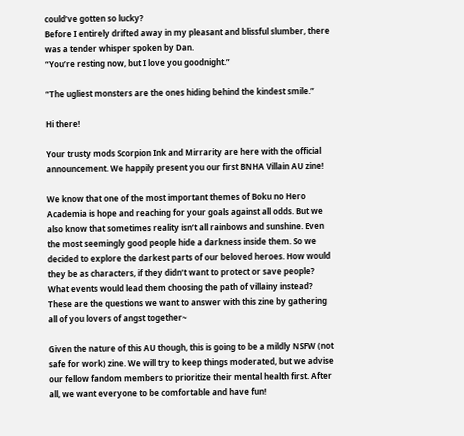could’ve gotten so lucky?
Before I entirely drifted away in my pleasant and blissful slumber, there was a tender whisper spoken by Dan.
“You’re resting now, but I love you goodnight.”

“The ugliest monsters are the ones hiding behind the kindest smile.”

Hi there!

Your trusty mods Scorpion Ink and Mirrarity are here with the official announcement. We happily present you our first BNHA Villain AU zine!

We know that one of the most important themes of Boku no Hero Academia is hope and reaching for your goals against all odds. But we also know that sometimes reality isn’t all rainbows and sunshine. Even the most seemingly good people hide a darkness inside them. So we decided to explore the darkest parts of our beloved heroes. How would they be as characters, if they didn’t want to protect or save people? What events would lead them choosing the path of villainy instead? These are the questions we want to answer with this zine by gathering all of you lovers of angst together~

Given the nature of this AU though, this is going to be a mildly NSFW (not safe for work) zine. We will try to keep things moderated, but we advise our fellow fandom members to prioritize their mental health first. After all, we want everyone to be comfortable and have fun!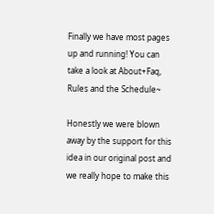Finally we have most pages up and running! You can take a look at About+Faq, Rules and the Schedule~

Honestly we were blown away by the support for this idea in our original post and we really hope to make this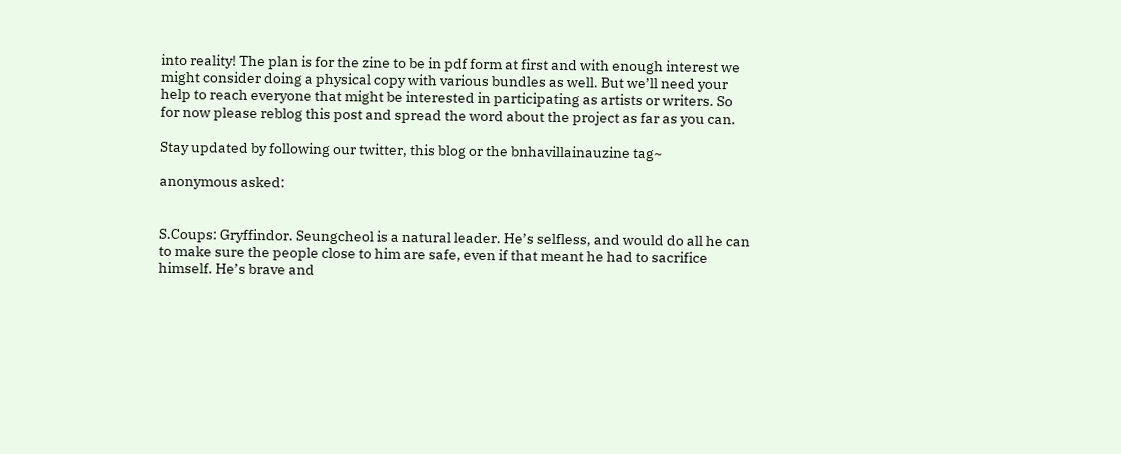into reality! The plan is for the zine to be in pdf form at first and with enough interest we might consider doing a physical copy with various bundles as well. But we’ll need your help to reach everyone that might be interested in participating as artists or writers. So for now please reblog this post and spread the word about the project as far as you can.

Stay updated by following our twitter, this blog or the bnhavillainauzine tag~

anonymous asked:


S.Coups: Gryffindor. Seungcheol is a natural leader. He’s selfless, and would do all he can to make sure the people close to him are safe, even if that meant he had to sacrifice himself. He’s brave and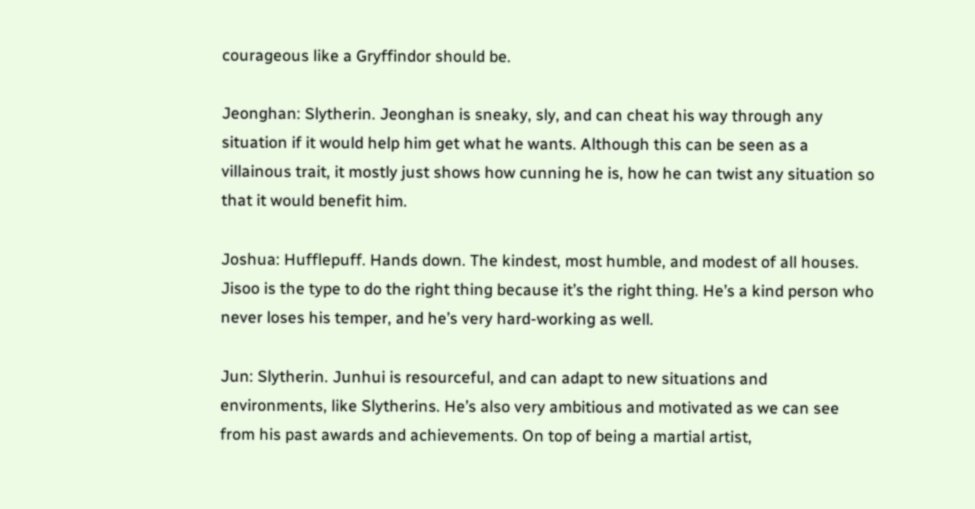courageous like a Gryffindor should be.

Jeonghan: Slytherin. Jeonghan is sneaky, sly, and can cheat his way through any situation if it would help him get what he wants. Although this can be seen as a villainous trait, it mostly just shows how cunning he is, how he can twist any situation so that it would benefit him.

Joshua: Hufflepuff. Hands down. The kindest, most humble, and modest of all houses. Jisoo is the type to do the right thing because it’s the right thing. He’s a kind person who never loses his temper, and he’s very hard-working as well.

Jun: Slytherin. Junhui is resourceful, and can adapt to new situations and environments, like Slytherins. He’s also very ambitious and motivated as we can see from his past awards and achievements. On top of being a martial artist,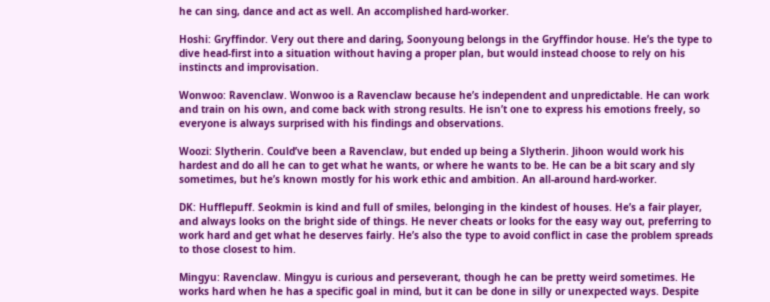he can sing, dance and act as well. An accomplished hard-worker.

Hoshi: Gryffindor. Very out there and daring, Soonyoung belongs in the Gryffindor house. He’s the type to dive head-first into a situation without having a proper plan, but would instead choose to rely on his instincts and improvisation.

Wonwoo: Ravenclaw. Wonwoo is a Ravenclaw because he’s independent and unpredictable. He can work and train on his own, and come back with strong results. He isn’t one to express his emotions freely, so everyone is always surprised with his findings and observations.

Woozi: Slytherin. Could’ve been a Ravenclaw, but ended up being a Slytherin. Jihoon would work his hardest and do all he can to get what he wants, or where he wants to be. He can be a bit scary and sly sometimes, but he’s known mostly for his work ethic and ambition. An all-around hard-worker.

DK: Hufflepuff. Seokmin is kind and full of smiles, belonging in the kindest of houses. He’s a fair player, and always looks on the bright side of things. He never cheats or looks for the easy way out, preferring to work hard and get what he deserves fairly. He’s also the type to avoid conflict in case the problem spreads to those closest to him.

Mingyu: Ravenclaw. Mingyu is curious and perseverant, though he can be pretty weird sometimes. He works hard when he has a specific goal in mind, but it can be done in silly or unexpected ways. Despite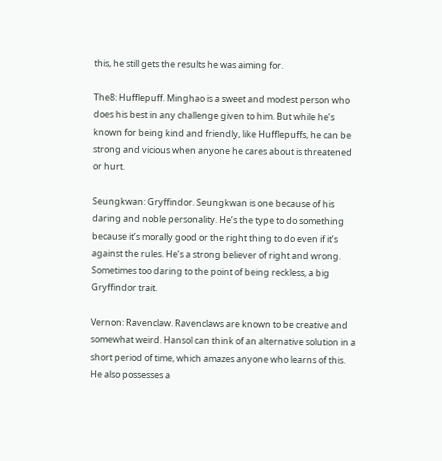this, he still gets the results he was aiming for.

The8: Hufflepuff. Minghao is a sweet and modest person who does his best in any challenge given to him. But while he’s known for being kind and friendly, like Hufflepuffs, he can be strong and vicious when anyone he cares about is threatened or hurt.

Seungkwan: Gryffindor. Seungkwan is one because of his daring and noble personality. He’s the type to do something because it’s morally good or the right thing to do even if it’s against the rules. He’s a strong believer of right and wrong. Sometimes too daring to the point of being reckless, a big Gryffindor trait.

Vernon: Ravenclaw. Ravenclaws are known to be creative and somewhat weird. Hansol can think of an alternative solution in a short period of time, which amazes anyone who learns of this. He also possesses a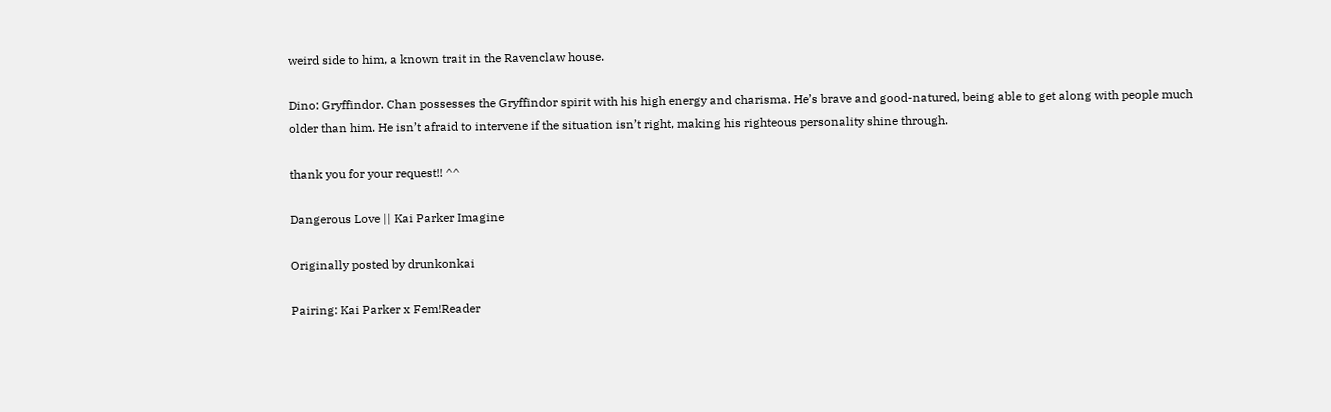weird side to him, a known trait in the Ravenclaw house.

Dino: Gryffindor. Chan possesses the Gryffindor spirit with his high energy and charisma. He’s brave and good-natured, being able to get along with people much older than him. He isn’t afraid to intervene if the situation isn’t right, making his righteous personality shine through.

thank you for your request!! ^^

Dangerous Love || Kai Parker Imagine

Originally posted by drunkonkai

Pairing: Kai Parker x Fem!Reader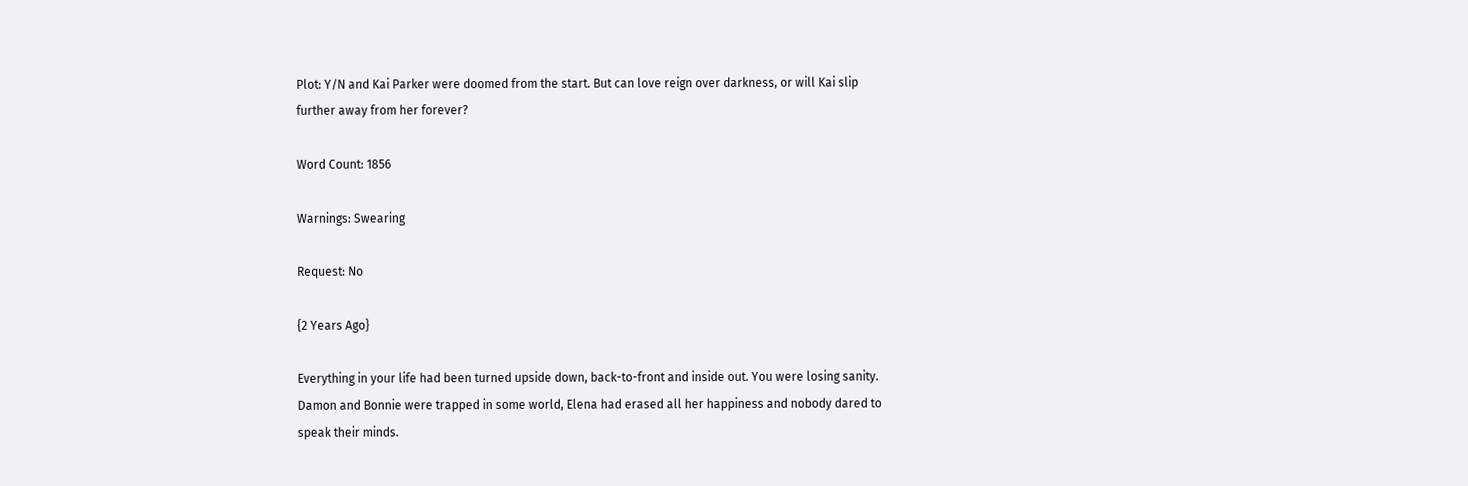Plot: Y/N and Kai Parker were doomed from the start. But can love reign over darkness, or will Kai slip further away from her forever?

Word Count: 1856

Warnings: Swearing

Request: No

{2 Years Ago}

Everything in your life had been turned upside down, back-to-front and inside out. You were losing sanity. Damon and Bonnie were trapped in some world, Elena had erased all her happiness and nobody dared to speak their minds.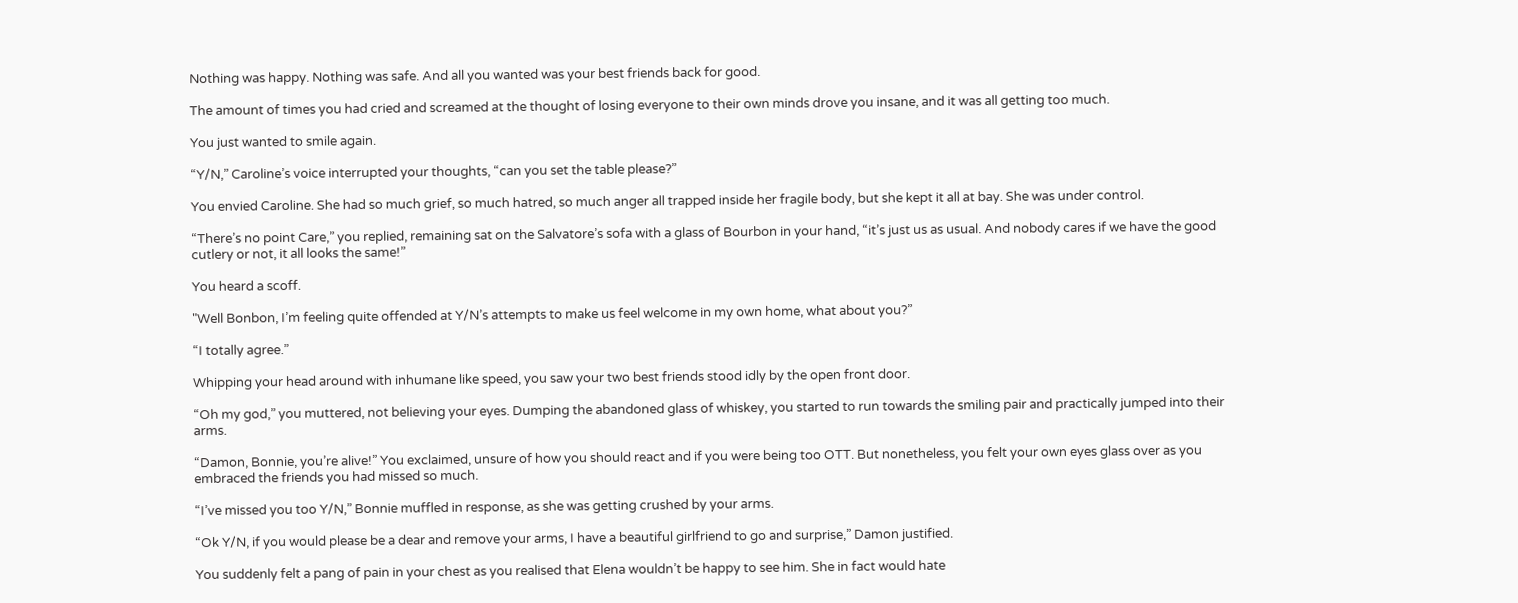Nothing was happy. Nothing was safe. And all you wanted was your best friends back for good.

The amount of times you had cried and screamed at the thought of losing everyone to their own minds drove you insane, and it was all getting too much.

You just wanted to smile again.

“Y/N,” Caroline’s voice interrupted your thoughts, “can you set the table please?”

You envied Caroline. She had so much grief, so much hatred, so much anger all trapped inside her fragile body, but she kept it all at bay. She was under control.

“There’s no point Care,” you replied, remaining sat on the Salvatore’s sofa with a glass of Bourbon in your hand, “it’s just us as usual. And nobody cares if we have the good cutlery or not, it all looks the same!”

You heard a scoff.

"Well Bonbon, I’m feeling quite offended at Y/N’s attempts to make us feel welcome in my own home, what about you?”

“I totally agree.”

Whipping your head around with inhumane like speed, you saw your two best friends stood idly by the open front door.

“Oh my god,” you muttered, not believing your eyes. Dumping the abandoned glass of whiskey, you started to run towards the smiling pair and practically jumped into their arms.

“Damon, Bonnie, you’re alive!” You exclaimed, unsure of how you should react and if you were being too OTT. But nonetheless, you felt your own eyes glass over as you embraced the friends you had missed so much.

“I’ve missed you too Y/N,” Bonnie muffled in response, as she was getting crushed by your arms.

“Ok Y/N, if you would please be a dear and remove your arms, I have a beautiful girlfriend to go and surprise,” Damon justified.

You suddenly felt a pang of pain in your chest as you realised that Elena wouldn’t be happy to see him. She in fact would hate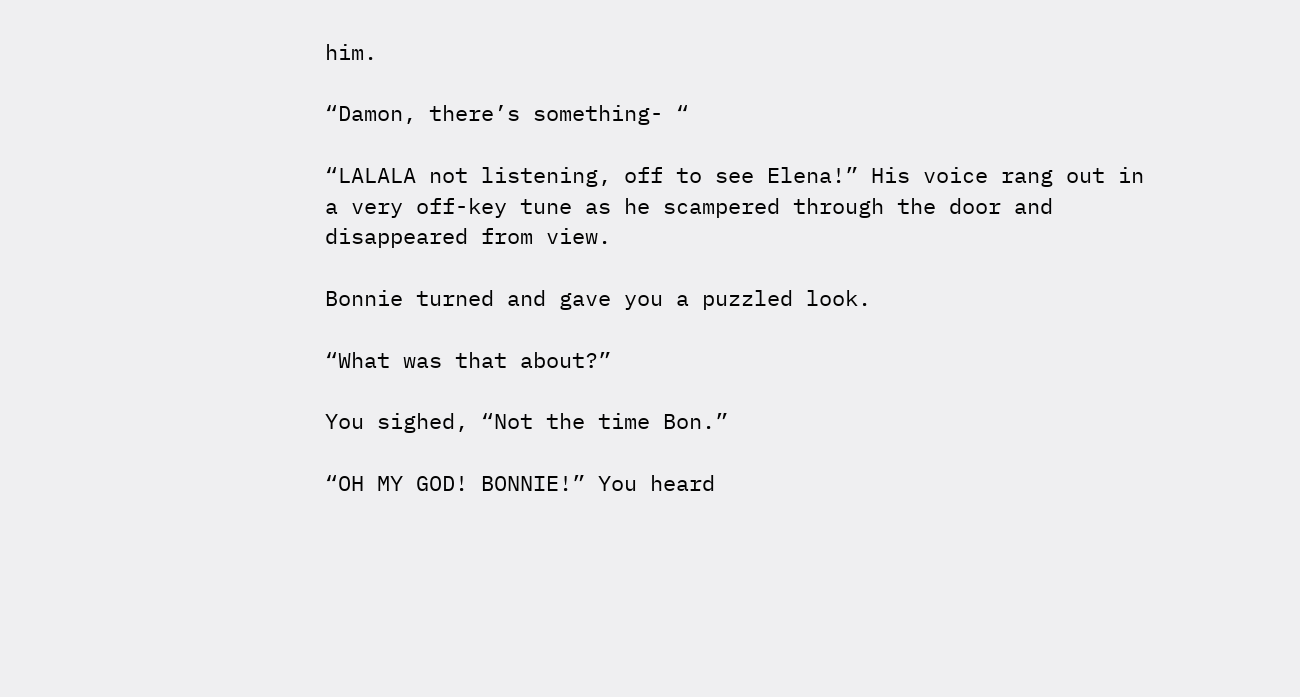him.

“Damon, there’s something- “

“LALALA not listening, off to see Elena!” His voice rang out in a very off-key tune as he scampered through the door and disappeared from view.

Bonnie turned and gave you a puzzled look.

“What was that about?”

You sighed, “Not the time Bon.”

“OH MY GOD! BONNIE!” You heard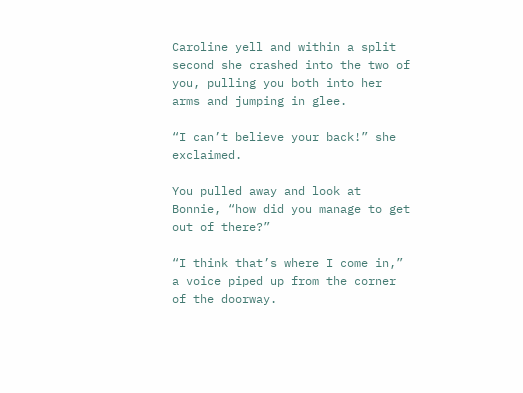Caroline yell and within a split second she crashed into the two of you, pulling you both into her arms and jumping in glee.

“I can’t believe your back!” she exclaimed.

You pulled away and look at Bonnie, “how did you manage to get out of there?”

“I think that’s where I come in,” a voice piped up from the corner of the doorway.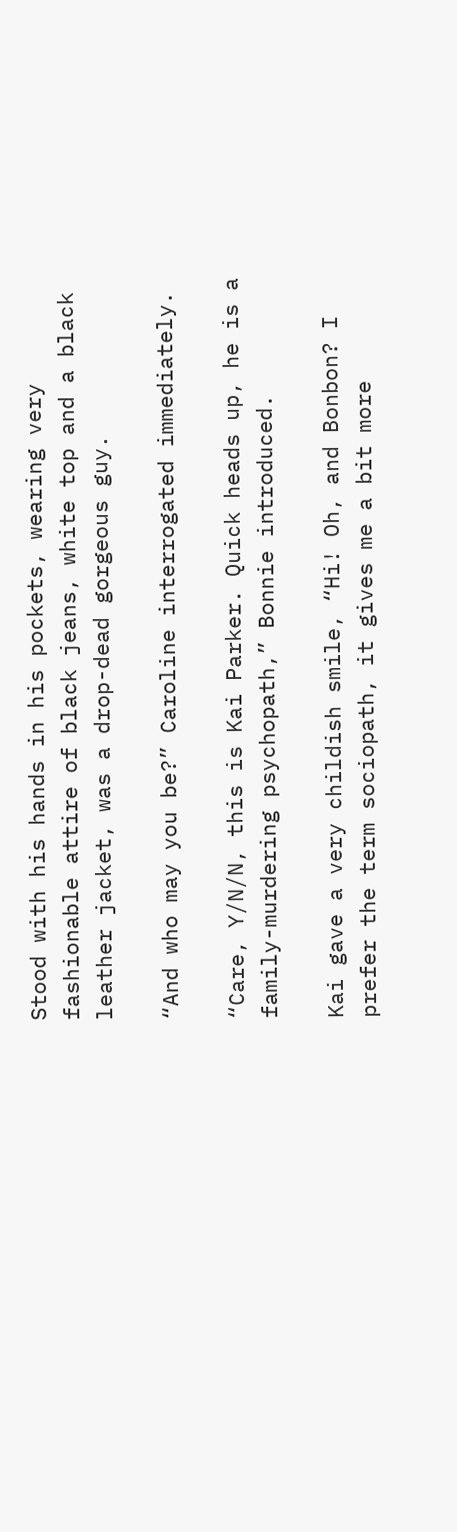Stood with his hands in his pockets, wearing very fashionable attire of black jeans, white top and a black leather jacket, was a drop-dead gorgeous guy.

“And who may you be?” Caroline interrogated immediately.

“Care, Y/N/N, this is Kai Parker. Quick heads up, he is a family-murdering psychopath,” Bonnie introduced.

Kai gave a very childish smile, “Hi! Oh, and Bonbon? I prefer the term sociopath, it gives me a bit more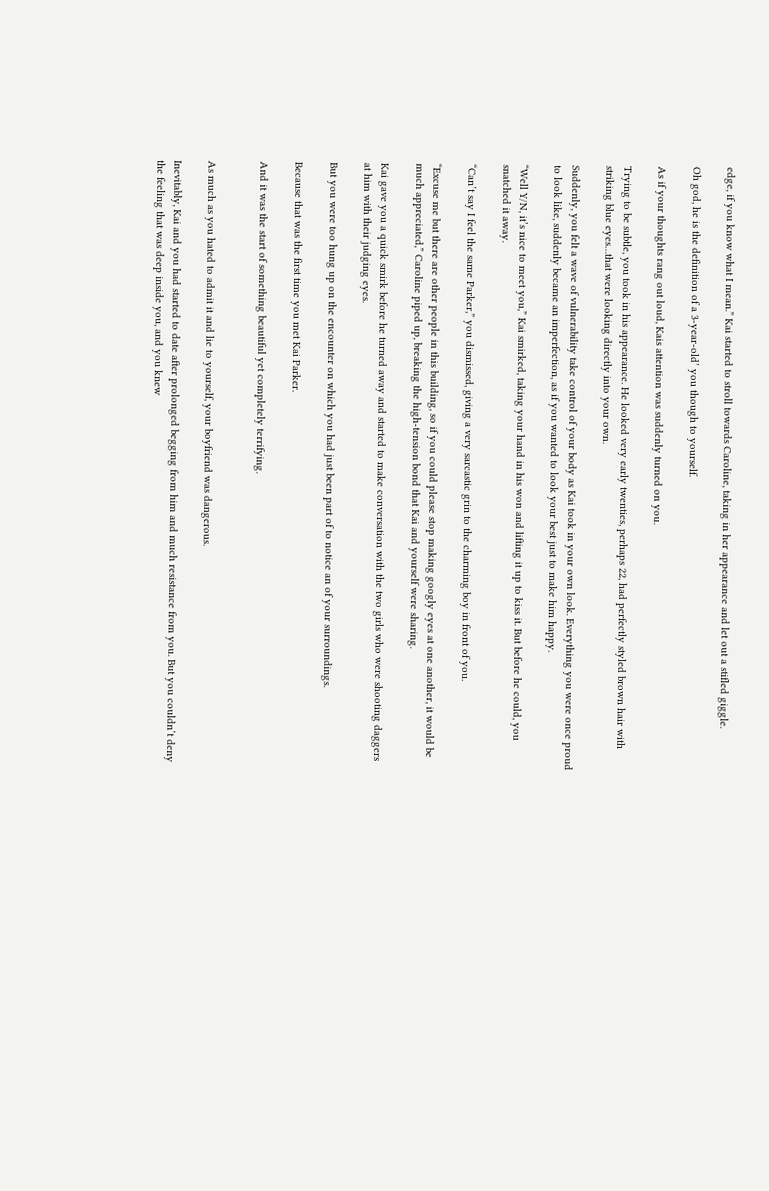edge, if you know what I mean.” Kai started to stroll towards Caroline, taking in her appearance and let out a stifled giggle.

Oh god, he is the definition of a 3-year-old’ you though to yourself.

As if your thoughts rang out loud, Kais attention was suddenly turned on you.

Trying to be subtle, you took in his appearance. He looked very early twenties, perhaps 22, had perfectly styled brown hair with striking blue eyes…that were looking directly into your own.

Suddenly, you felt a wave of vulnerability take control of your body as Kai took in your own look. Everything you were once proud to look like, suddenly became an imperfection, as if you wanted to look your best just to make him happy.

“Well Y/N, it’s nice to meet you,” Kai smirked, taking your hand in his won and lifting it up to kiss it. But before he could, you snatched it away.

“Can’t say I feel the same Parker,” you dismissed, giving a very sarcastic grin to the charming boy in front of you.

“Excuse me but there are other people in this building, so if you could please stop making googly eyes at one another, it would be much appreciated,” Caroline piped up, breaking the high-tension bond that Kai and yourself were sharing.

Kai gave you a quick smirk before he turned away and started to make conversation with the two girls who were shooting daggers at him with their judging eyes.

But you were too hung up on the encounter on which you had just been part of to notice an of your surroundings.

Because that was the first time you met Kai Parker.

And it was the start of something beautiful yet completely terrifying.


As much as you hated to admit it and lie to yourself, your boyfriend was dangerous.

Inevitably, Kai and you had started to date after prolonged begging from him and much resistance from you. But you couldn’t deny the feeling that was deep inside you, and you knew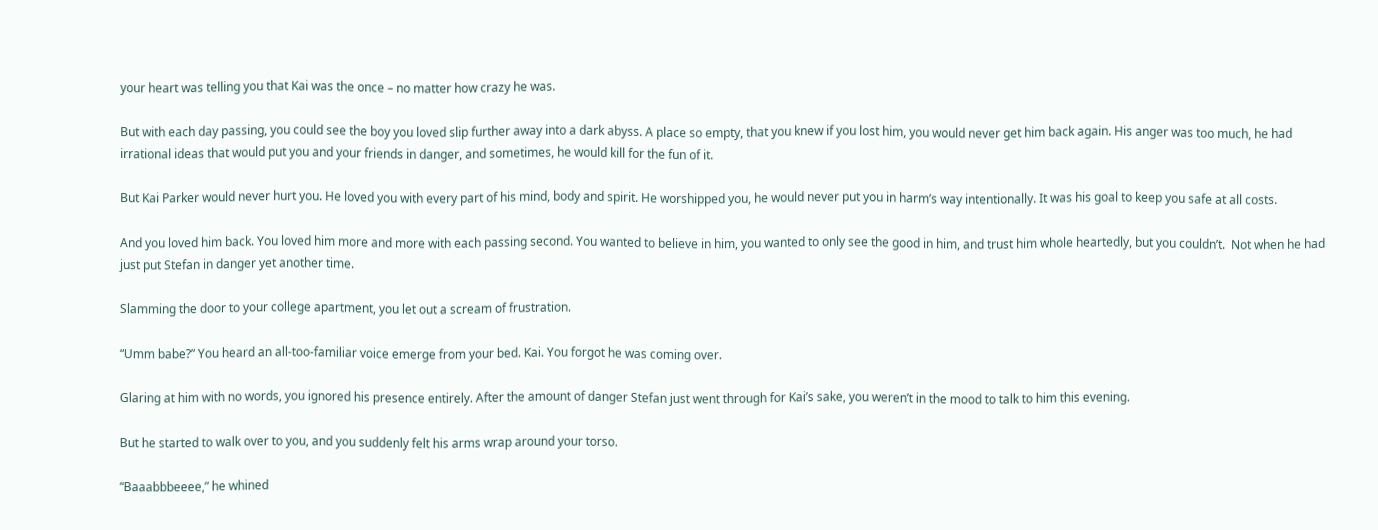your heart was telling you that Kai was the once – no matter how crazy he was.

But with each day passing, you could see the boy you loved slip further away into a dark abyss. A place so empty, that you knew if you lost him, you would never get him back again. His anger was too much, he had irrational ideas that would put you and your friends in danger, and sometimes, he would kill for the fun of it.

But Kai Parker would never hurt you. He loved you with every part of his mind, body and spirit. He worshipped you, he would never put you in harm’s way intentionally. It was his goal to keep you safe at all costs.

And you loved him back. You loved him more and more with each passing second. You wanted to believe in him, you wanted to only see the good in him, and trust him whole heartedly, but you couldn’t.  Not when he had just put Stefan in danger yet another time.

Slamming the door to your college apartment, you let out a scream of frustration.

“Umm babe?” You heard an all-too-familiar voice emerge from your bed. Kai. You forgot he was coming over.

Glaring at him with no words, you ignored his presence entirely. After the amount of danger Stefan just went through for Kai’s sake, you weren’t in the mood to talk to him this evening.

But he started to walk over to you, and you suddenly felt his arms wrap around your torso.

“Baaabbbeeee,” he whined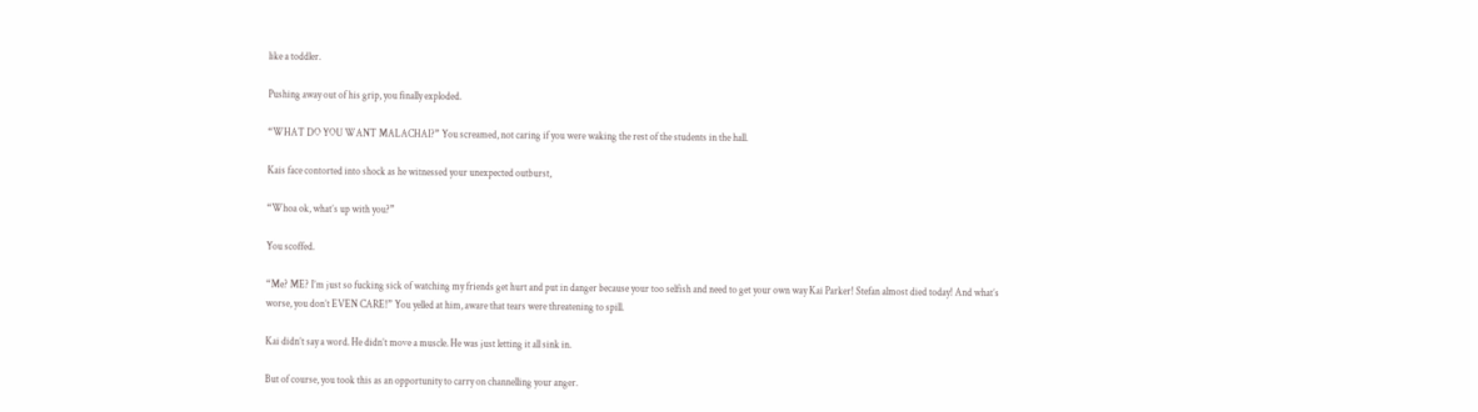like a toddler.

Pushing away out of his grip, you finally exploded.

“WHAT DO YOU WANT MALACHAI?” You screamed, not caring if you were waking the rest of the students in the hall.

Kais face contorted into shock as he witnessed your unexpected outburst,

“Whoa ok, what’s up with you?”

You scoffed.

“Me? ME? I’m just so fucking sick of watching my friends get hurt and put in danger because your too selfish and need to get your own way Kai Parker! Stefan almost died today! And what’s worse, you don’t EVEN CARE!” You yelled at him, aware that tears were threatening to spill.

Kai didn’t say a word. He didn’t move a muscle. He was just letting it all sink in.

But of course, you took this as an opportunity to carry on channelling your anger.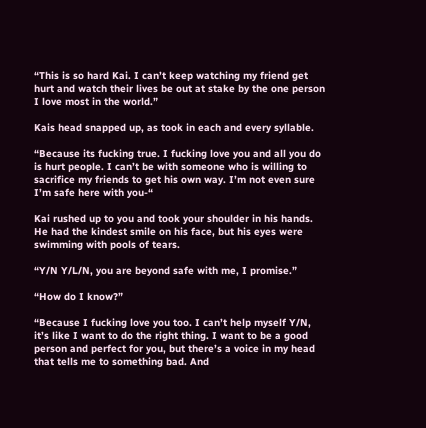“This is so hard Kai. I can’t keep watching my friend get hurt and watch their lives be out at stake by the one person I love most in the world.”

Kais head snapped up, as took in each and every syllable.

“Because its fucking true. I fucking love you and all you do is hurt people. I can’t be with someone who is willing to sacrifice my friends to get his own way. I’m not even sure I’m safe here with you-“

Kai rushed up to you and took your shoulder in his hands. He had the kindest smile on his face, but his eyes were swimming with pools of tears.

“Y/N Y/L/N, you are beyond safe with me, I promise.”

“How do I know?”

“Because I fucking love you too. I can’t help myself Y/N, it’s like I want to do the right thing. I want to be a good person and perfect for you, but there’s a voice in my head that tells me to something bad. And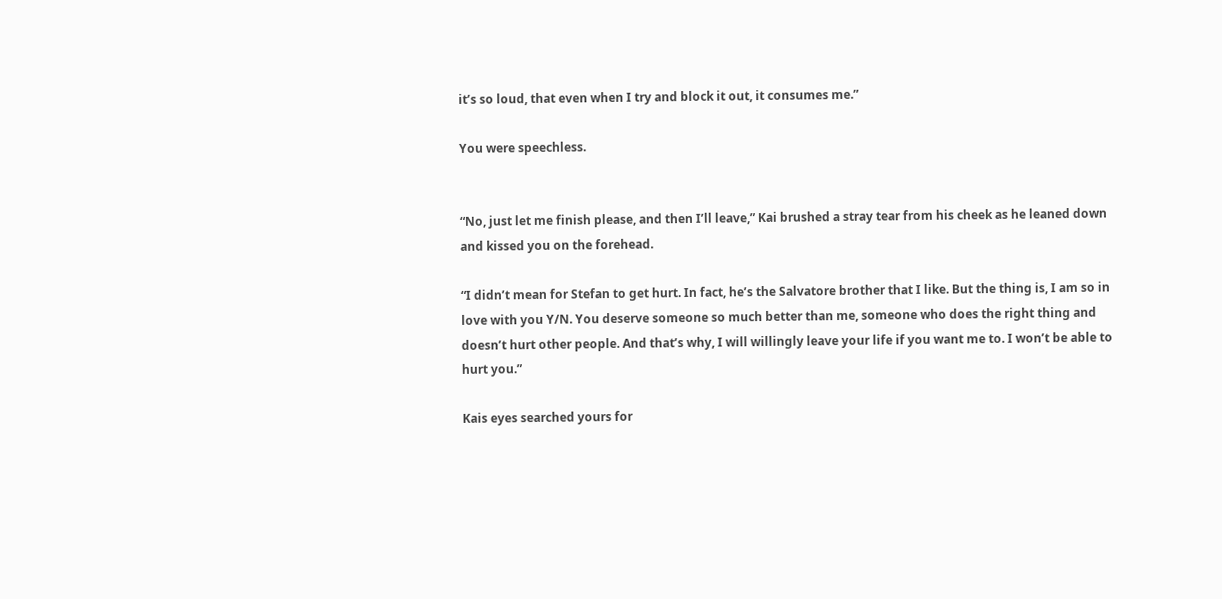it’s so loud, that even when I try and block it out, it consumes me.”

You were speechless.


“No, just let me finish please, and then I’ll leave,” Kai brushed a stray tear from his cheek as he leaned down and kissed you on the forehead.

“I didn’t mean for Stefan to get hurt. In fact, he’s the Salvatore brother that I like. But the thing is, I am so in love with you Y/N. You deserve someone so much better than me, someone who does the right thing and doesn’t hurt other people. And that’s why, I will willingly leave your life if you want me to. I won’t be able to hurt you.”

Kais eyes searched yours for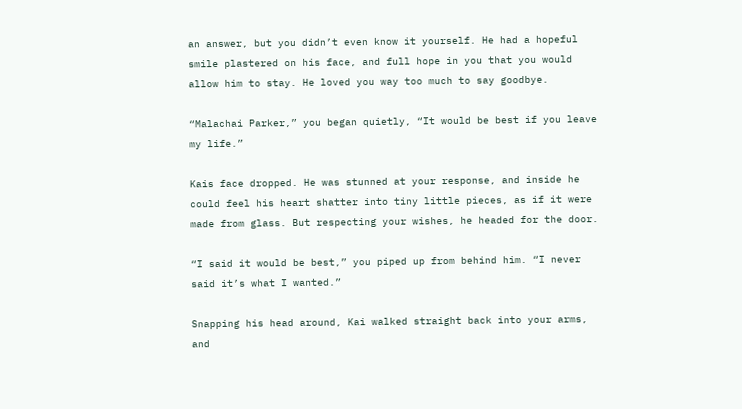an answer, but you didn’t even know it yourself. He had a hopeful smile plastered on his face, and full hope in you that you would allow him to stay. He loved you way too much to say goodbye.

“Malachai Parker,” you began quietly, “It would be best if you leave my life.”

Kais face dropped. He was stunned at your response, and inside he could feel his heart shatter into tiny little pieces, as if it were made from glass. But respecting your wishes, he headed for the door.

“I said it would be best,” you piped up from behind him. “I never said it’s what I wanted.”

Snapping his head around, Kai walked straight back into your arms, and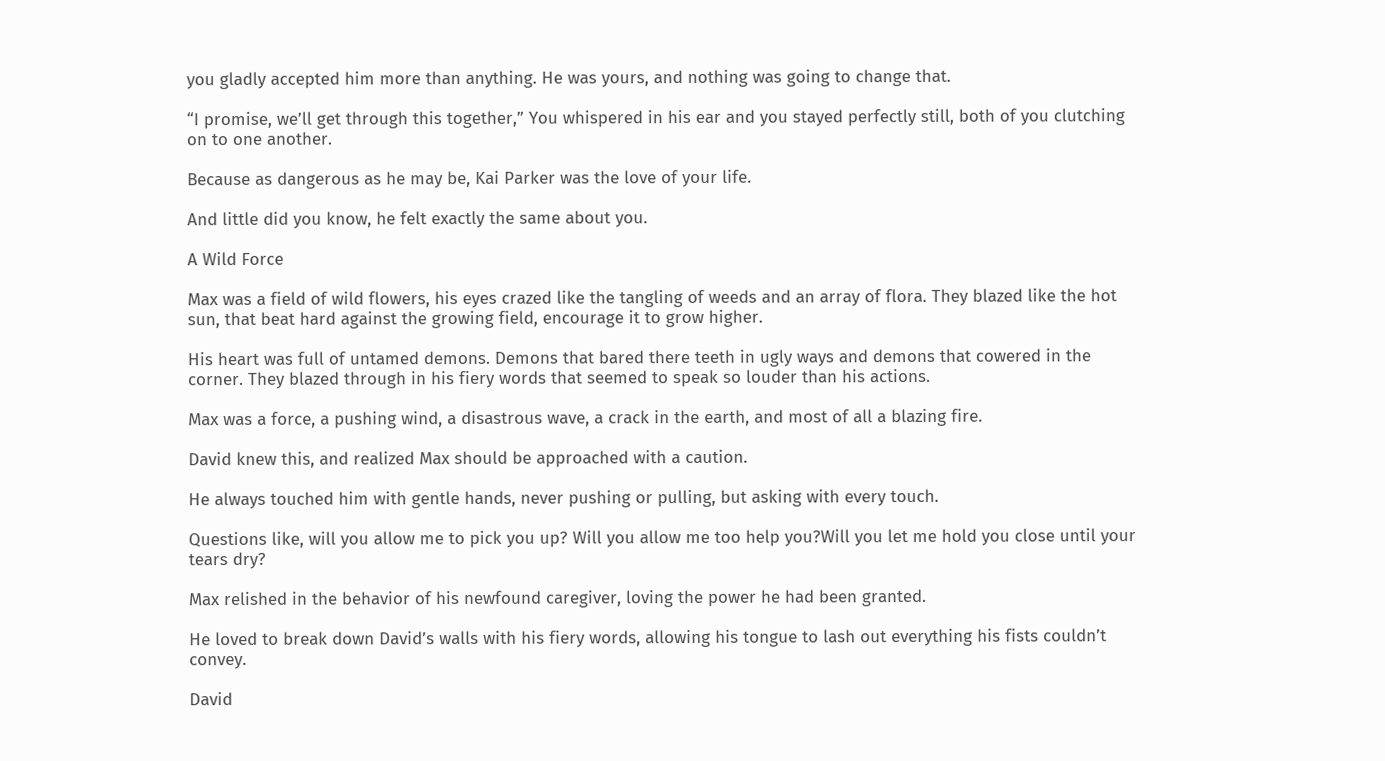you gladly accepted him more than anything. He was yours, and nothing was going to change that.

“I promise, we’ll get through this together,” You whispered in his ear and you stayed perfectly still, both of you clutching on to one another.

Because as dangerous as he may be, Kai Parker was the love of your life.

And little did you know, he felt exactly the same about you.

A Wild Force

Max was a field of wild flowers, his eyes crazed like the tangling of weeds and an array of flora. They blazed like the hot sun, that beat hard against the growing field, encourage it to grow higher.

His heart was full of untamed demons. Demons that bared there teeth in ugly ways and demons that cowered in the corner. They blazed through in his fiery words that seemed to speak so louder than his actions.

Max was a force, a pushing wind, a disastrous wave, a crack in the earth, and most of all a blazing fire.

David knew this, and realized Max should be approached with a caution.

He always touched him with gentle hands, never pushing or pulling, but asking with every touch.

Questions like, will you allow me to pick you up? Will you allow me too help you?Will you let me hold you close until your tears dry?

Max relished in the behavior of his newfound caregiver, loving the power he had been granted.

He loved to break down David’s walls with his fiery words, allowing his tongue to lash out everything his fists couldn’t convey.

David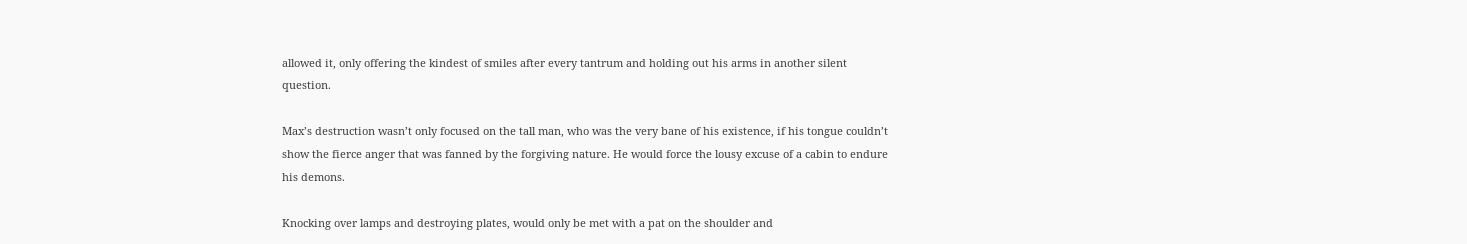allowed it, only offering the kindest of smiles after every tantrum and holding out his arms in another silent question.

Max’s destruction wasn’t only focused on the tall man, who was the very bane of his existence, if his tongue couldn’t show the fierce anger that was fanned by the forgiving nature. He would force the lousy excuse of a cabin to endure his demons.

Knocking over lamps and destroying plates, would only be met with a pat on the shoulder and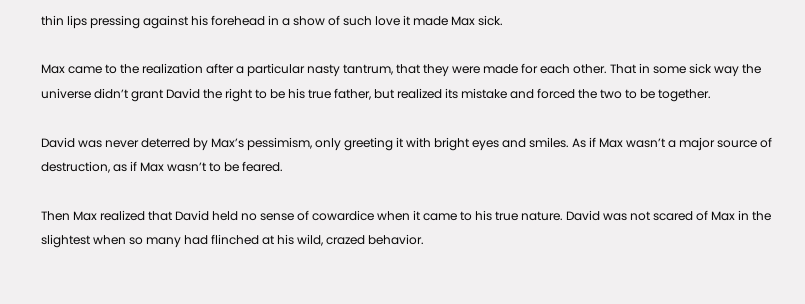thin lips pressing against his forehead in a show of such love it made Max sick.

Max came to the realization after a particular nasty tantrum, that they were made for each other. That in some sick way the universe didn’t grant David the right to be his true father, but realized its mistake and forced the two to be together.

David was never deterred by Max’s pessimism, only greeting it with bright eyes and smiles. As if Max wasn’t a major source of destruction, as if Max wasn’t to be feared.

Then Max realized that David held no sense of cowardice when it came to his true nature. David was not scared of Max in the slightest when so many had flinched at his wild, crazed behavior.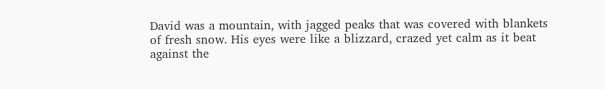David was a mountain, with jagged peaks that was covered with blankets of fresh snow. His eyes were like a blizzard, crazed yet calm as it beat against the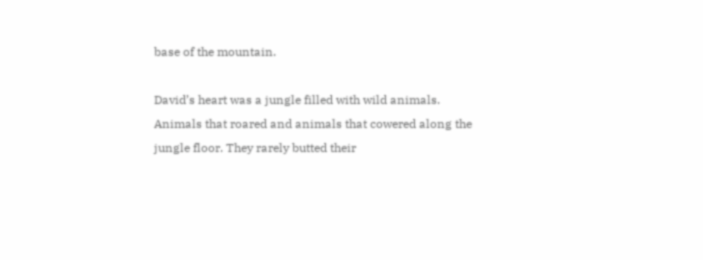base of the mountain.

David’s heart was a jungle filled with wild animals. Animals that roared and animals that cowered along the jungle floor. They rarely butted their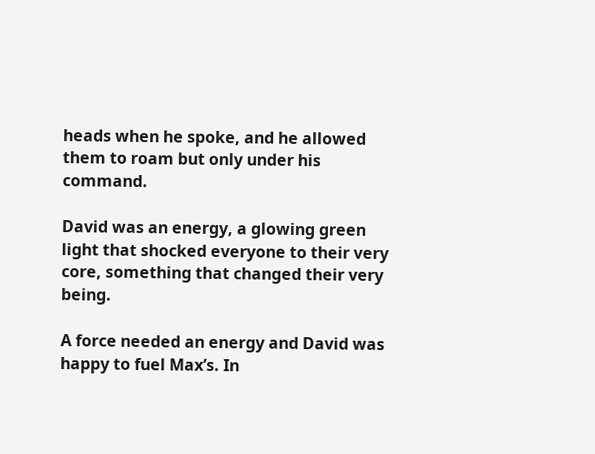heads when he spoke, and he allowed them to roam but only under his command.

David was an energy, a glowing green light that shocked everyone to their very core, something that changed their very being.

A force needed an energy and David was happy to fuel Max’s. In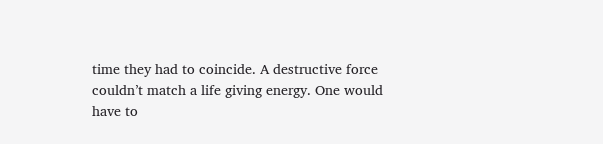time they had to coincide. A destructive force couldn’t match a life giving energy. One would have to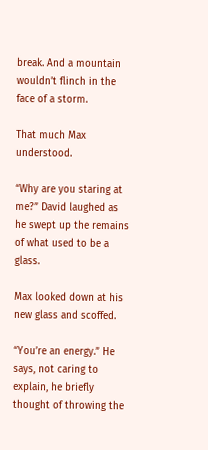break. And a mountain wouldn’t flinch in the face of a storm.

That much Max understood.

“Why are you staring at me?” David laughed as he swept up the remains of what used to be a glass.

Max looked down at his new glass and scoffed.

“You’re an energy.” He says, not caring to explain, he briefly thought of throwing the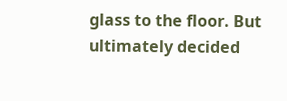glass to the floor. But ultimately decided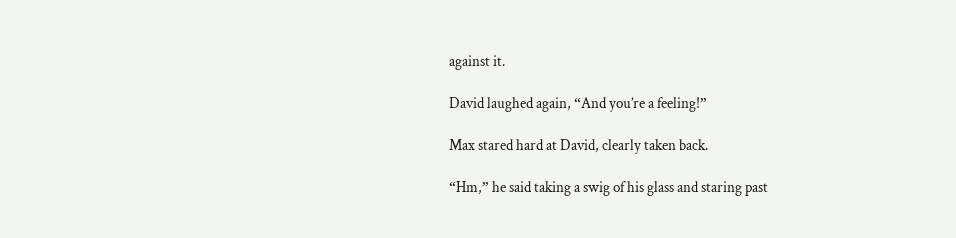against it.

David laughed again, “And you’re a feeling!”

Max stared hard at David, clearly taken back.

“Hm,” he said taking a swig of his glass and staring past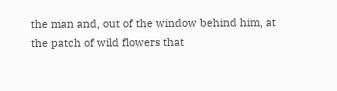the man and, out of the window behind him, at the patch of wild flowers that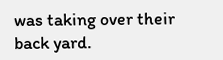was taking over their back yard.